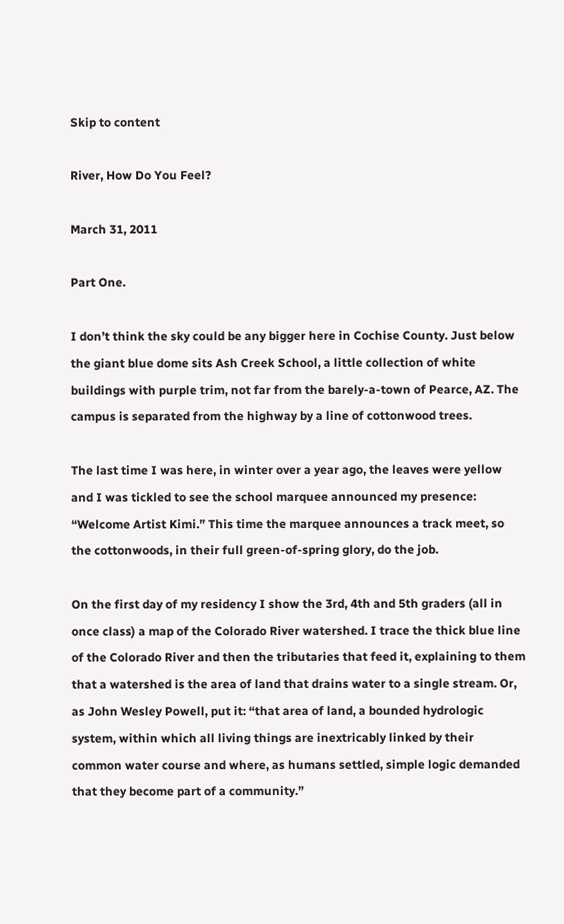Skip to content

River, How Do You Feel?

March 31, 2011

Part One.

I don’t think the sky could be any bigger here in Cochise County. Just below the giant blue dome sits Ash Creek School, a little collection of white buildings with purple trim, not far from the barely-a-town of Pearce, AZ. The campus is separated from the highway by a line of cottonwood trees.

The last time I was here, in winter over a year ago, the leaves were yellow and I was tickled to see the school marquee announced my presence: “Welcome Artist Kimi.” This time the marquee announces a track meet, so the cottonwoods, in their full green-of-spring glory, do the job.

On the first day of my residency I show the 3rd, 4th and 5th graders (all in once class) a map of the Colorado River watershed. I trace the thick blue line of the Colorado River and then the tributaries that feed it, explaining to them that a watershed is the area of land that drains water to a single stream. Or, as John Wesley Powell, put it: “that area of land, a bounded hydrologic system, within which all living things are inextricably linked by their common water course and where, as humans settled, simple logic demanded that they become part of a community.”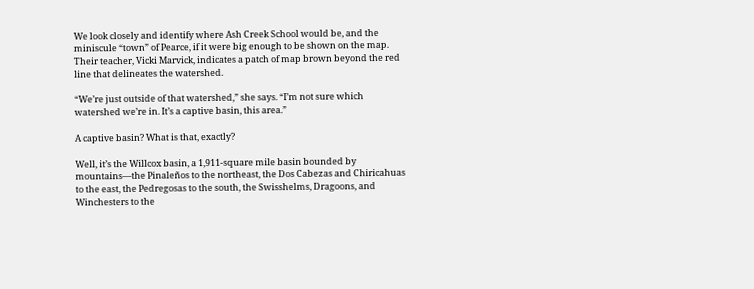We look closely and identify where Ash Creek School would be, and the miniscule “town” of Pearce, if it were big enough to be shown on the map. Their teacher, Vicki Marvick, indicates a patch of map brown beyond the red line that delineates the watershed.

“We’re just outside of that watershed,” she says. “I’m not sure which watershed we’re in. It’s a captive basin, this area.”

A captive basin? What is that, exactly?

Well, it’s the Willcox basin, a 1,911-square mile basin bounded by mountains—the Pinaleños to the northeast, the Dos Cabezas and Chiricahuas to the east, the Pedregosas to the south, the Swisshelms, Dragoons, and Winchesters to the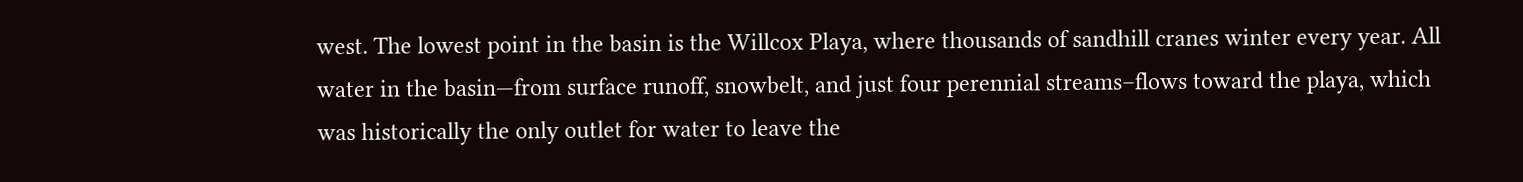west. The lowest point in the basin is the Willcox Playa, where thousands of sandhill cranes winter every year. All water in the basin—from surface runoff, snowbelt, and just four perennial streams–flows toward the playa, which was historically the only outlet for water to leave the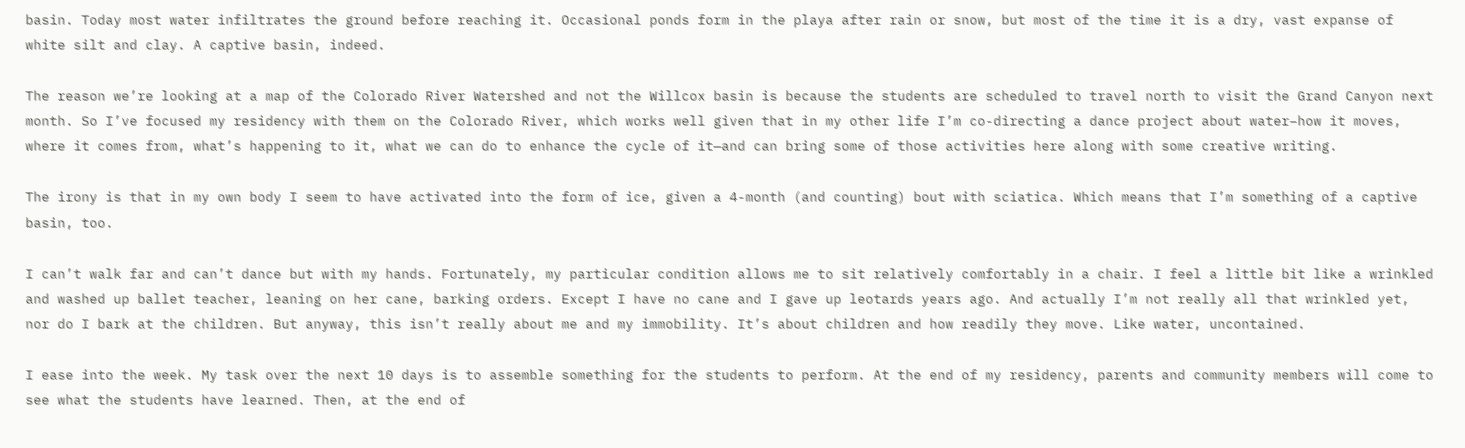basin. Today most water infiltrates the ground before reaching it. Occasional ponds form in the playa after rain or snow, but most of the time it is a dry, vast expanse of white silt and clay. A captive basin, indeed.

The reason we’re looking at a map of the Colorado River Watershed and not the Willcox basin is because the students are scheduled to travel north to visit the Grand Canyon next month. So I’ve focused my residency with them on the Colorado River, which works well given that in my other life I’m co-directing a dance project about water–how it moves, where it comes from, what’s happening to it, what we can do to enhance the cycle of it—and can bring some of those activities here along with some creative writing.

The irony is that in my own body I seem to have activated into the form of ice, given a 4-month (and counting) bout with sciatica. Which means that I’m something of a captive basin, too.

I can’t walk far and can’t dance but with my hands. Fortunately, my particular condition allows me to sit relatively comfortably in a chair. I feel a little bit like a wrinkled and washed up ballet teacher, leaning on her cane, barking orders. Except I have no cane and I gave up leotards years ago. And actually I’m not really all that wrinkled yet, nor do I bark at the children. But anyway, this isn’t really about me and my immobility. It’s about children and how readily they move. Like water, uncontained.

I ease into the week. My task over the next 10 days is to assemble something for the students to perform. At the end of my residency, parents and community members will come to see what the students have learned. Then, at the end of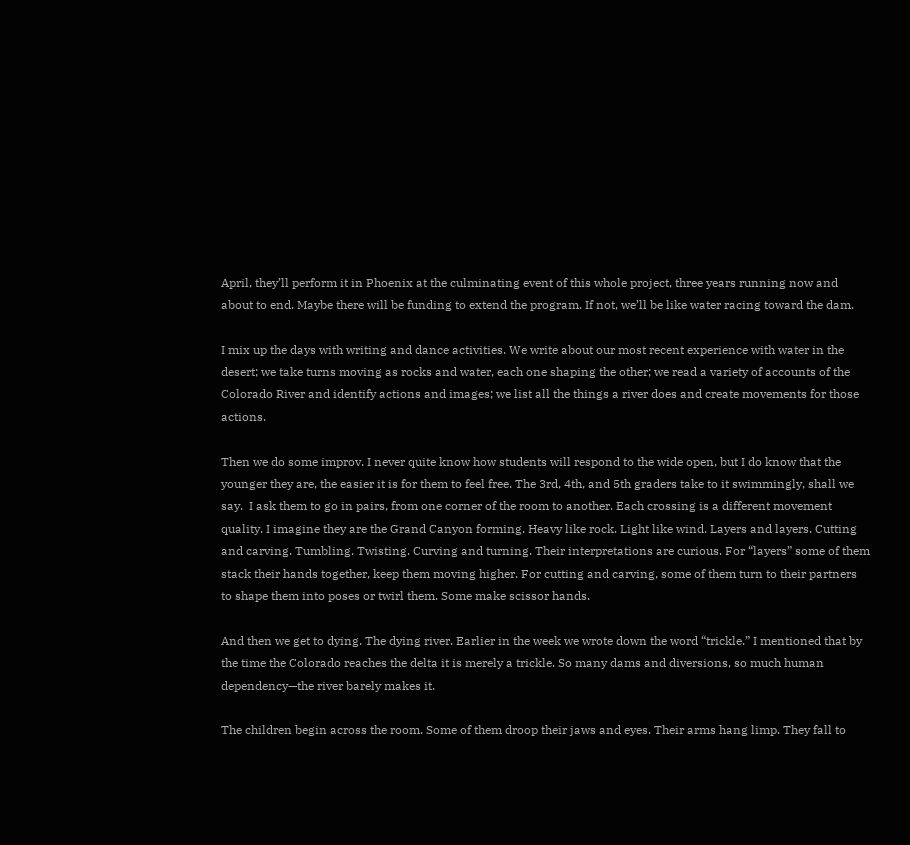April, they’ll perform it in Phoenix at the culminating event of this whole project, three years running now and about to end. Maybe there will be funding to extend the program. If not, we’ll be like water racing toward the dam.

I mix up the days with writing and dance activities. We write about our most recent experience with water in the desert; we take turns moving as rocks and water, each one shaping the other; we read a variety of accounts of the Colorado River and identify actions and images; we list all the things a river does and create movements for those actions.

Then we do some improv. I never quite know how students will respond to the wide open, but I do know that the younger they are, the easier it is for them to feel free. The 3rd, 4th, and 5th graders take to it swimmingly, shall we say.  I ask them to go in pairs, from one corner of the room to another. Each crossing is a different movement quality. I imagine they are the Grand Canyon forming. Heavy like rock. Light like wind. Layers and layers. Cutting and carving. Tumbling. Twisting. Curving and turning. Their interpretations are curious. For “layers” some of them stack their hands together, keep them moving higher. For cutting and carving, some of them turn to their partners to shape them into poses or twirl them. Some make scissor hands.

And then we get to dying. The dying river. Earlier in the week we wrote down the word “trickle.” I mentioned that by the time the Colorado reaches the delta it is merely a trickle. So many dams and diversions, so much human dependency—the river barely makes it.

The children begin across the room. Some of them droop their jaws and eyes. Their arms hang limp. They fall to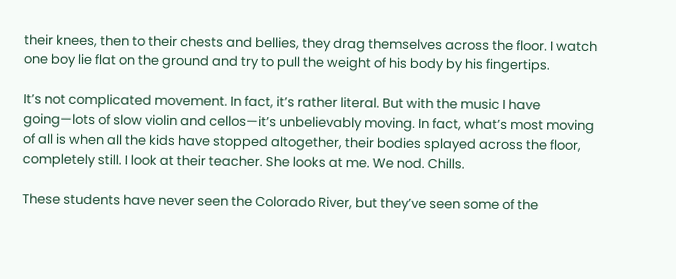their knees, then to their chests and bellies, they drag themselves across the floor. I watch one boy lie flat on the ground and try to pull the weight of his body by his fingertips.

It’s not complicated movement. In fact, it’s rather literal. But with the music I have going—lots of slow violin and cellos—it’s unbelievably moving. In fact, what’s most moving of all is when all the kids have stopped altogether, their bodies splayed across the floor, completely still. I look at their teacher. She looks at me. We nod. Chills.

These students have never seen the Colorado River, but they’ve seen some of the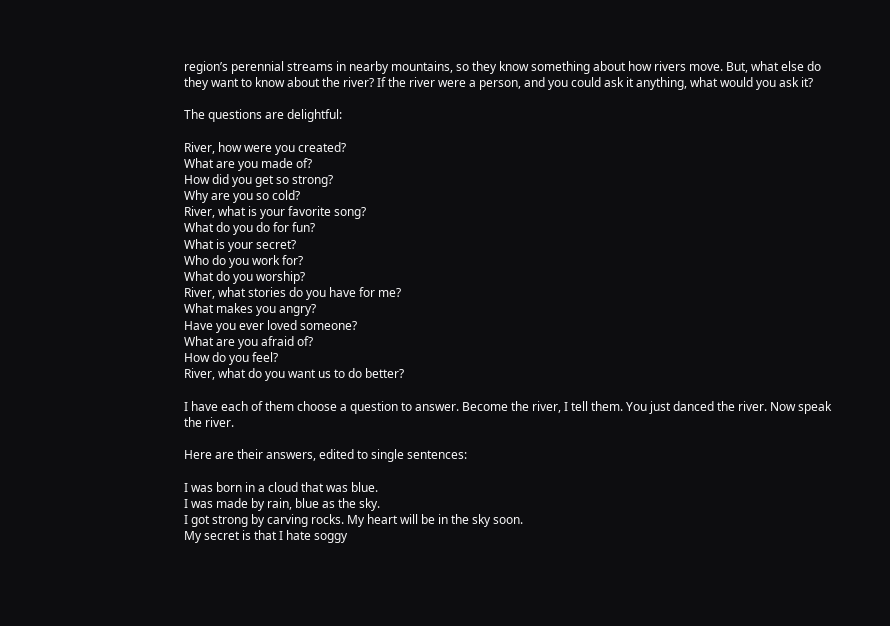region’s perennial streams in nearby mountains, so they know something about how rivers move. But, what else do they want to know about the river? If the river were a person, and you could ask it anything, what would you ask it?

The questions are delightful:

River, how were you created?
What are you made of?
How did you get so strong?
Why are you so cold?
River, what is your favorite song?
What do you do for fun?
What is your secret?
Who do you work for?
What do you worship?
River, what stories do you have for me?
What makes you angry?
Have you ever loved someone?
What are you afraid of?
How do you feel?
River, what do you want us to do better?

I have each of them choose a question to answer. Become the river, I tell them. You just danced the river. Now speak the river.

Here are their answers, edited to single sentences:

I was born in a cloud that was blue.
I was made by rain, blue as the sky.
I got strong by carving rocks. My heart will be in the sky soon.
My secret is that I hate soggy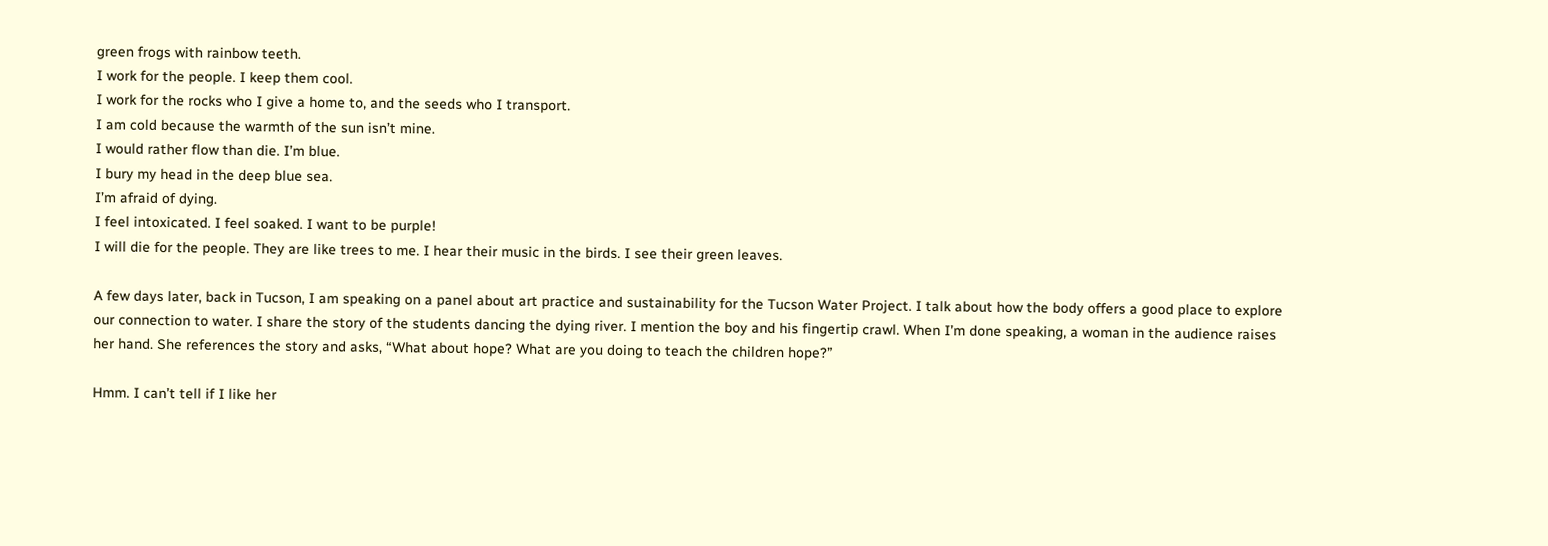green frogs with rainbow teeth.
I work for the people. I keep them cool.
I work for the rocks who I give a home to, and the seeds who I transport.
I am cold because the warmth of the sun isn’t mine.
I would rather flow than die. I’m blue.
I bury my head in the deep blue sea.
I’m afraid of dying.
I feel intoxicated. I feel soaked. I want to be purple!
I will die for the people. They are like trees to me. I hear their music in the birds. I see their green leaves.

A few days later, back in Tucson, I am speaking on a panel about art practice and sustainability for the Tucson Water Project. I talk about how the body offers a good place to explore our connection to water. I share the story of the students dancing the dying river. I mention the boy and his fingertip crawl. When I’m done speaking, a woman in the audience raises her hand. She references the story and asks, “What about hope? What are you doing to teach the children hope?”

Hmm. I can’t tell if I like her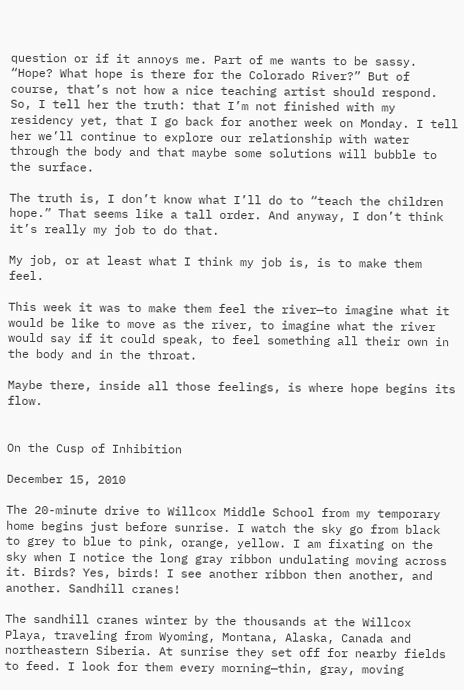question or if it annoys me. Part of me wants to be sassy. “Hope? What hope is there for the Colorado River?” But of course, that’s not how a nice teaching artist should respond. So, I tell her the truth: that I’m not finished with my residency yet, that I go back for another week on Monday. I tell her we’ll continue to explore our relationship with water through the body and that maybe some solutions will bubble to the surface.

The truth is, I don’t know what I’ll do to “teach the children hope.” That seems like a tall order. And anyway, I don’t think it’s really my job to do that.

My job, or at least what I think my job is, is to make them feel.

This week it was to make them feel the river—to imagine what it would be like to move as the river, to imagine what the river would say if it could speak, to feel something all their own in the body and in the throat.

Maybe there, inside all those feelings, is where hope begins its flow.


On the Cusp of Inhibition

December 15, 2010

The 20-minute drive to Willcox Middle School from my temporary home begins just before sunrise. I watch the sky go from black to grey to blue to pink, orange, yellow. I am fixating on the sky when I notice the long gray ribbon undulating moving across it. Birds? Yes, birds! I see another ribbon then another, and another. Sandhill cranes!

The sandhill cranes winter by the thousands at the Willcox Playa, traveling from Wyoming, Montana, Alaska, Canada and northeastern Siberia. At sunrise they set off for nearby fields to feed. I look for them every morning—thin, gray, moving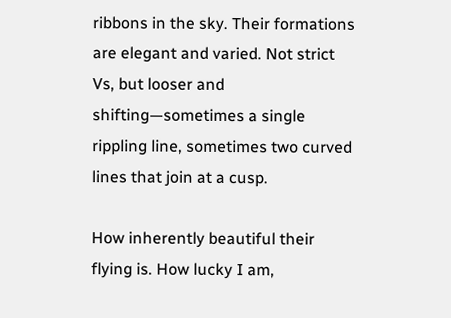ribbons in the sky. Their formations are elegant and varied. Not strict Vs, but looser and shifting—sometimes a single rippling line, sometimes two curved lines that join at a cusp.

How inherently beautiful their flying is. How lucky I am,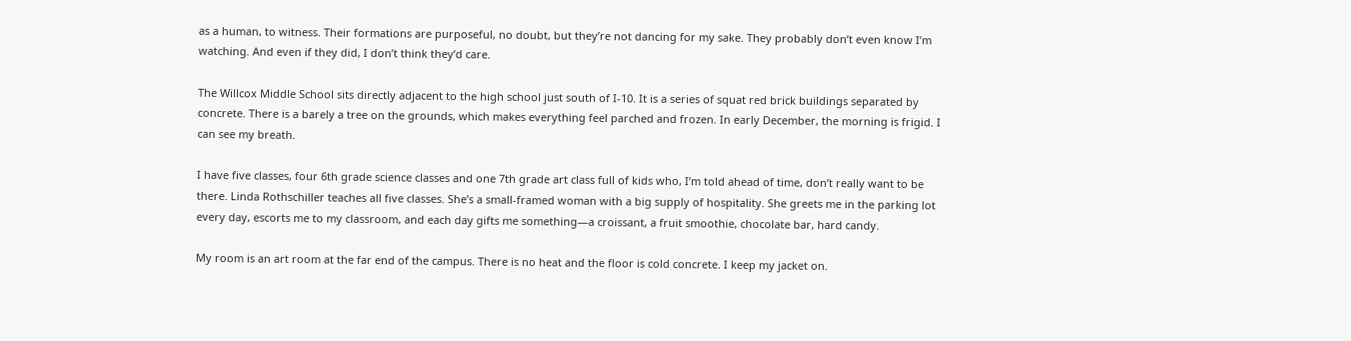as a human, to witness. Their formations are purposeful, no doubt, but they’re not dancing for my sake. They probably don’t even know I’m watching. And even if they did, I don’t think they’d care.

The Willcox Middle School sits directly adjacent to the high school just south of I-10. It is a series of squat red brick buildings separated by concrete. There is a barely a tree on the grounds, which makes everything feel parched and frozen. In early December, the morning is frigid. I can see my breath.

I have five classes, four 6th grade science classes and one 7th grade art class full of kids who, I’m told ahead of time, don’t really want to be there. Linda Rothschiller teaches all five classes. She’s a small-framed woman with a big supply of hospitality. She greets me in the parking lot every day, escorts me to my classroom, and each day gifts me something—a croissant, a fruit smoothie, chocolate bar, hard candy.

My room is an art room at the far end of the campus. There is no heat and the floor is cold concrete. I keep my jacket on.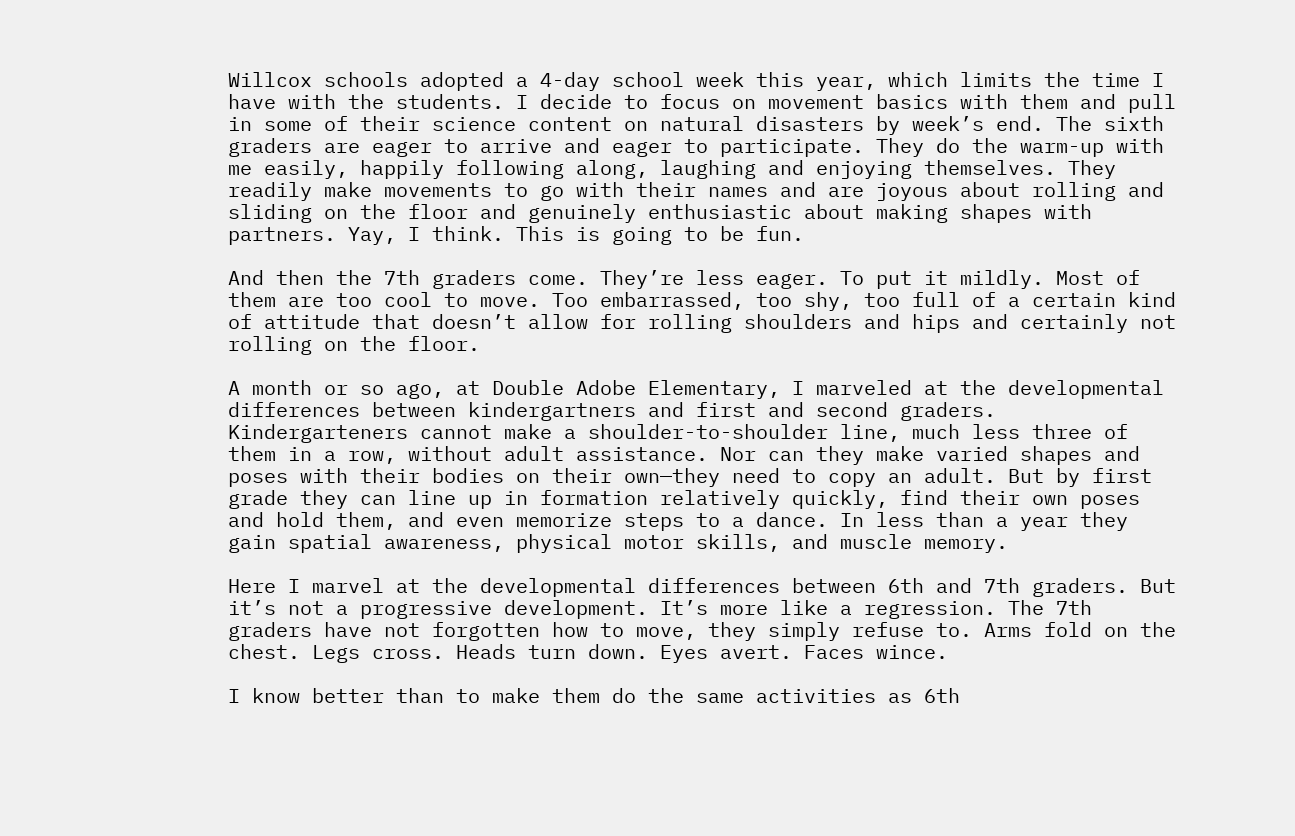Willcox schools adopted a 4-day school week this year, which limits the time I have with the students. I decide to focus on movement basics with them and pull in some of their science content on natural disasters by week’s end. The sixth graders are eager to arrive and eager to participate. They do the warm-up with me easily, happily following along, laughing and enjoying themselves. They readily make movements to go with their names and are joyous about rolling and sliding on the floor and genuinely enthusiastic about making shapes with partners. Yay, I think. This is going to be fun.

And then the 7th graders come. They’re less eager. To put it mildly. Most of them are too cool to move. Too embarrassed, too shy, too full of a certain kind of attitude that doesn’t allow for rolling shoulders and hips and certainly not rolling on the floor.

A month or so ago, at Double Adobe Elementary, I marveled at the developmental differences between kindergartners and first and second graders. Kindergarteners cannot make a shoulder-to-shoulder line, much less three of them in a row, without adult assistance. Nor can they make varied shapes and poses with their bodies on their own—they need to copy an adult. But by first grade they can line up in formation relatively quickly, find their own poses and hold them, and even memorize steps to a dance. In less than a year they gain spatial awareness, physical motor skills, and muscle memory.

Here I marvel at the developmental differences between 6th and 7th graders. But it’s not a progressive development. It’s more like a regression. The 7th graders have not forgotten how to move, they simply refuse to. Arms fold on the chest. Legs cross. Heads turn down. Eyes avert. Faces wince.

I know better than to make them do the same activities as 6th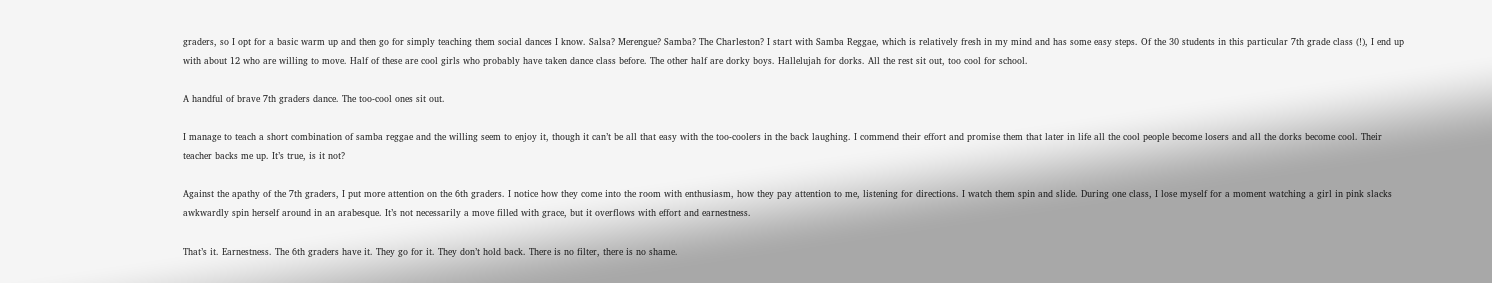graders, so I opt for a basic warm up and then go for simply teaching them social dances I know. Salsa? Merengue? Samba? The Charleston? I start with Samba Reggae, which is relatively fresh in my mind and has some easy steps. Of the 30 students in this particular 7th grade class (!), I end up with about 12 who are willing to move. Half of these are cool girls who probably have taken dance class before. The other half are dorky boys. Hallelujah for dorks. All the rest sit out, too cool for school.

A handful of brave 7th graders dance. The too-cool ones sit out.

I manage to teach a short combination of samba reggae and the willing seem to enjoy it, though it can’t be all that easy with the too-coolers in the back laughing. I commend their effort and promise them that later in life all the cool people become losers and all the dorks become cool. Their teacher backs me up. It’s true, is it not?

Against the apathy of the 7th graders, I put more attention on the 6th graders. I notice how they come into the room with enthusiasm, how they pay attention to me, listening for directions. I watch them spin and slide. During one class, I lose myself for a moment watching a girl in pink slacks awkwardly spin herself around in an arabesque. It’s not necessarily a move filled with grace, but it overflows with effort and earnestness.

That’s it. Earnestness. The 6th graders have it. They go for it. They don’t hold back. There is no filter, there is no shame.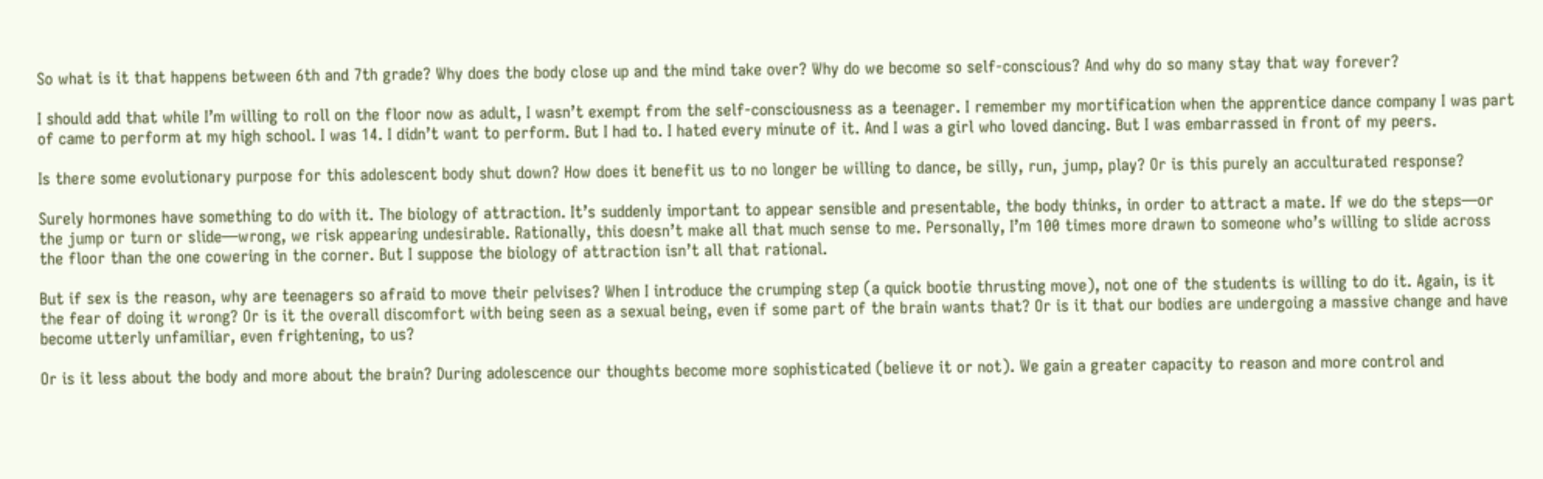So what is it that happens between 6th and 7th grade? Why does the body close up and the mind take over? Why do we become so self-conscious? And why do so many stay that way forever?

I should add that while I’m willing to roll on the floor now as adult, I wasn’t exempt from the self-consciousness as a teenager. I remember my mortification when the apprentice dance company I was part of came to perform at my high school. I was 14. I didn’t want to perform. But I had to. I hated every minute of it. And I was a girl who loved dancing. But I was embarrassed in front of my peers.

Is there some evolutionary purpose for this adolescent body shut down? How does it benefit us to no longer be willing to dance, be silly, run, jump, play? Or is this purely an acculturated response?

Surely hormones have something to do with it. The biology of attraction. It’s suddenly important to appear sensible and presentable, the body thinks, in order to attract a mate. If we do the steps—or the jump or turn or slide—wrong, we risk appearing undesirable. Rationally, this doesn’t make all that much sense to me. Personally, I’m 100 times more drawn to someone who’s willing to slide across the floor than the one cowering in the corner. But I suppose the biology of attraction isn’t all that rational.

But if sex is the reason, why are teenagers so afraid to move their pelvises? When I introduce the crumping step (a quick bootie thrusting move), not one of the students is willing to do it. Again, is it the fear of doing it wrong? Or is it the overall discomfort with being seen as a sexual being, even if some part of the brain wants that? Or is it that our bodies are undergoing a massive change and have become utterly unfamiliar, even frightening, to us?

Or is it less about the body and more about the brain? During adolescence our thoughts become more sophisticated (believe it or not). We gain a greater capacity to reason and more control and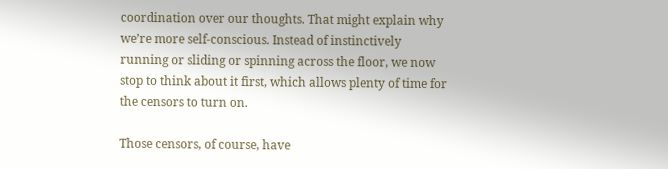coordination over our thoughts. That might explain why we’re more self-conscious. Instead of instinctively running or sliding or spinning across the floor, we now stop to think about it first, which allows plenty of time for the censors to turn on.

Those censors, of course, have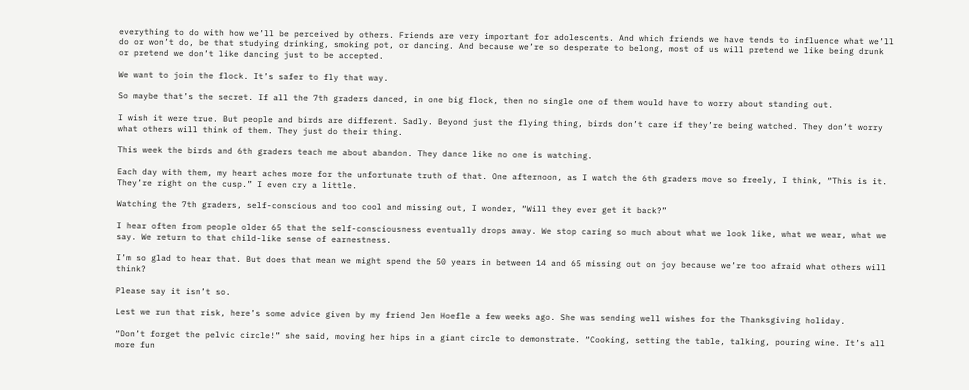everything to do with how we’ll be perceived by others. Friends are very important for adolescents. And which friends we have tends to influence what we’ll do or won’t do, be that studying drinking, smoking pot, or dancing. And because we’re so desperate to belong, most of us will pretend we like being drunk or pretend we don’t like dancing just to be accepted.

We want to join the flock. It’s safer to fly that way.

So maybe that’s the secret. If all the 7th graders danced, in one big flock, then no single one of them would have to worry about standing out.

I wish it were true. But people and birds are different. Sadly. Beyond just the flying thing, birds don’t care if they’re being watched. They don’t worry what others will think of them. They just do their thing.

This week the birds and 6th graders teach me about abandon. They dance like no one is watching.

Each day with them, my heart aches more for the unfortunate truth of that. One afternoon, as I watch the 6th graders move so freely, I think, “This is it. They’re right on the cusp.” I even cry a little.

Watching the 7th graders, self-conscious and too cool and missing out, I wonder, “Will they ever get it back?”

I hear often from people older 65 that the self-consciousness eventually drops away. We stop caring so much about what we look like, what we wear, what we say. We return to that child-like sense of earnestness.

I’m so glad to hear that. But does that mean we might spend the 50 years in between 14 and 65 missing out on joy because we’re too afraid what others will think?

Please say it isn’t so.

Lest we run that risk, here’s some advice given by my friend Jen Hoefle a few weeks ago. She was sending well wishes for the Thanksgiving holiday.

“Don’t forget the pelvic circle!” she said, moving her hips in a giant circle to demonstrate. “Cooking, setting the table, talking, pouring wine. It’s all more fun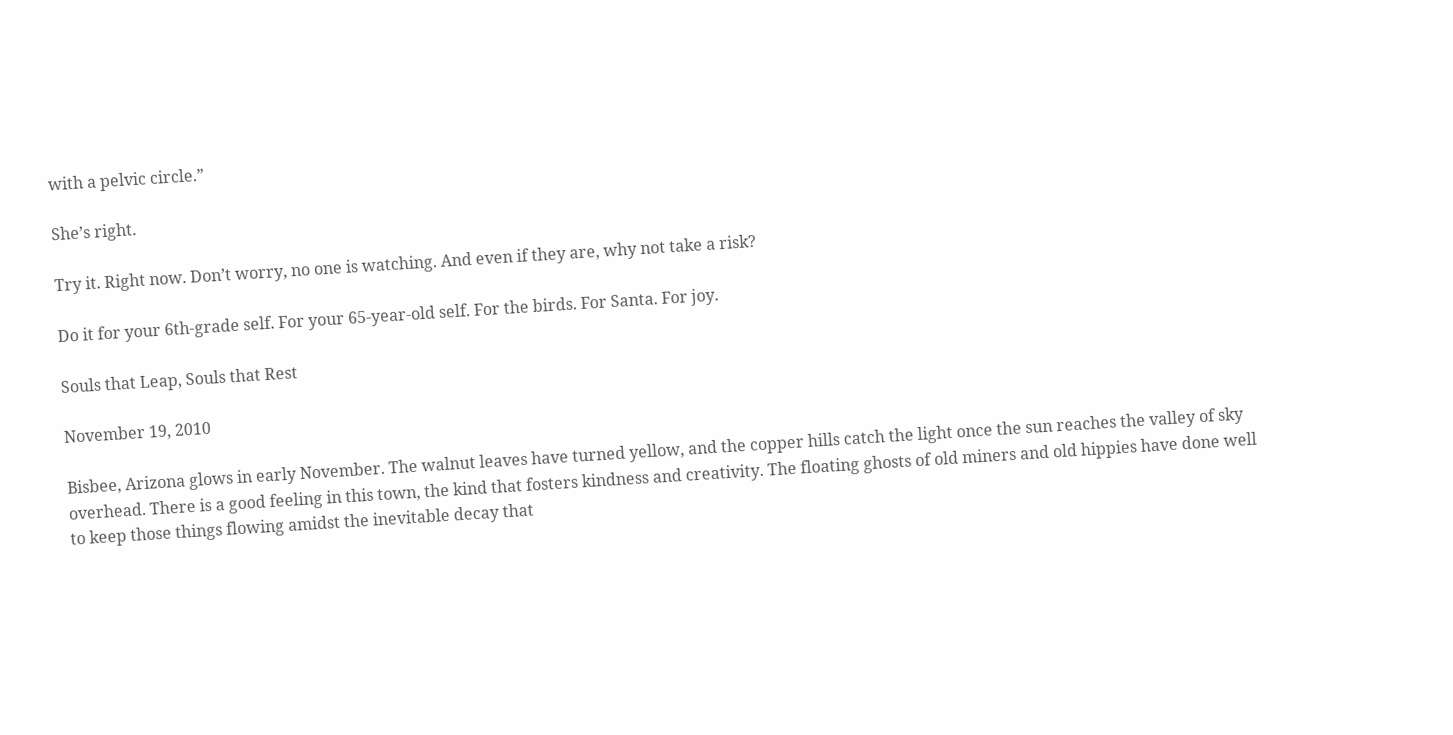with a pelvic circle.”

She’s right.

Try it. Right now. Don’t worry, no one is watching. And even if they are, why not take a risk?

Do it for your 6th-grade self. For your 65-year-old self. For the birds. For Santa. For joy.

Souls that Leap, Souls that Rest

November 19, 2010

Bisbee, Arizona glows in early November. The walnut leaves have turned yellow, and the copper hills catch the light once the sun reaches the valley of sky overhead. There is a good feeling in this town, the kind that fosters kindness and creativity. The floating ghosts of old miners and old hippies have done well to keep those things flowing amidst the inevitable decay that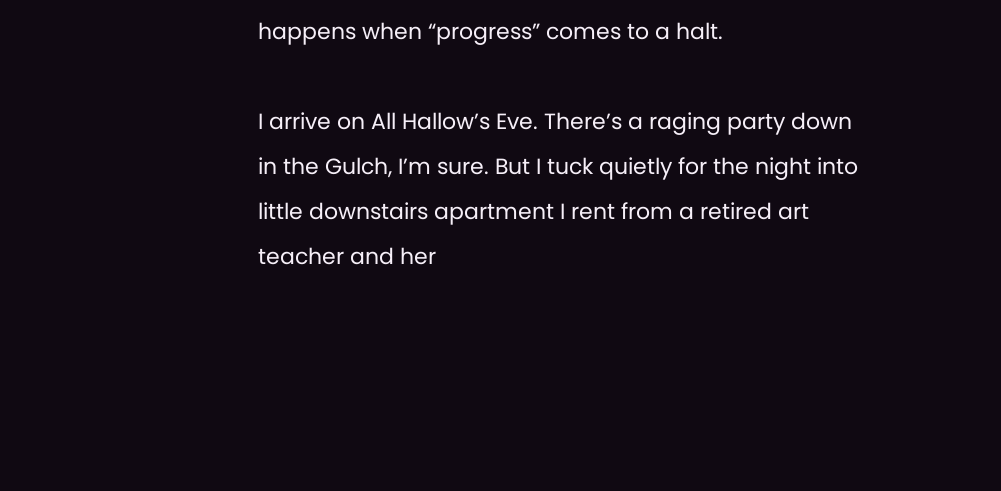happens when “progress” comes to a halt.

I arrive on All Hallow’s Eve. There’s a raging party down in the Gulch, I’m sure. But I tuck quietly for the night into little downstairs apartment I rent from a retired art teacher and her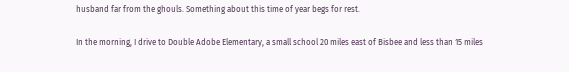husband far from the ghouls. Something about this time of year begs for rest.

In the morning, I drive to Double Adobe Elementary, a small school 20 miles east of Bisbee and less than 15 miles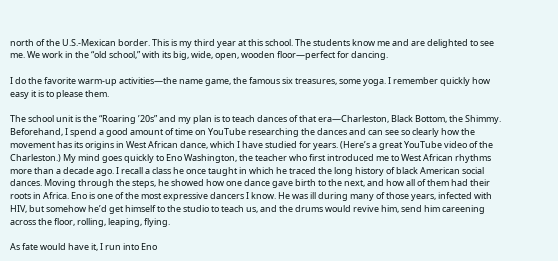north of the U.S.-Mexican border. This is my third year at this school. The students know me and are delighted to see me. We work in the “old school,” with its big, wide, open, wooden floor—perfect for dancing.

I do the favorite warm-up activities—the name game, the famous six treasures, some yoga. I remember quickly how easy it is to please them.

The school unit is the “Roaring ’20s” and my plan is to teach dances of that era—Charleston, Black Bottom, the Shimmy. Beforehand, I spend a good amount of time on YouTube researching the dances and can see so clearly how the movement has its origins in West African dance, which I have studied for years. (Here’s a great YouTube video of the Charleston.) My mind goes quickly to Eno Washington, the teacher who first introduced me to West African rhythms more than a decade ago. I recall a class he once taught in which he traced the long history of black American social dances. Moving through the steps, he showed how one dance gave birth to the next, and how all of them had their roots in Africa. Eno is one of the most expressive dancers I know. He was ill during many of those years, infected with HIV, but somehow he’d get himself to the studio to teach us, and the drums would revive him, send him careening across the floor, rolling, leaping, flying.

As fate would have it, I run into Eno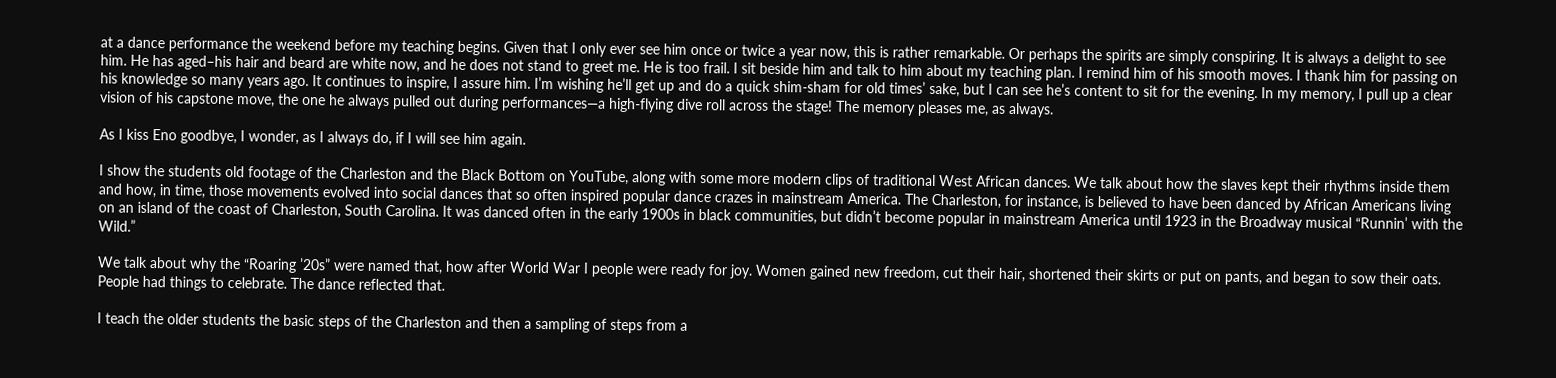at a dance performance the weekend before my teaching begins. Given that I only ever see him once or twice a year now, this is rather remarkable. Or perhaps the spirits are simply conspiring. It is always a delight to see him. He has aged–his hair and beard are white now, and he does not stand to greet me. He is too frail. I sit beside him and talk to him about my teaching plan. I remind him of his smooth moves. I thank him for passing on his knowledge so many years ago. It continues to inspire, I assure him. I’m wishing he’ll get up and do a quick shim-sham for old times’ sake, but I can see he’s content to sit for the evening. In my memory, I pull up a clear vision of his capstone move, the one he always pulled out during performances—a high-flying dive roll across the stage! The memory pleases me, as always.

As I kiss Eno goodbye, I wonder, as I always do, if I will see him again.

I show the students old footage of the Charleston and the Black Bottom on YouTube, along with some more modern clips of traditional West African dances. We talk about how the slaves kept their rhythms inside them and how, in time, those movements evolved into social dances that so often inspired popular dance crazes in mainstream America. The Charleston, for instance, is believed to have been danced by African Americans living on an island of the coast of Charleston, South Carolina. It was danced often in the early 1900s in black communities, but didn’t become popular in mainstream America until 1923 in the Broadway musical “Runnin’ with the Wild.”

We talk about why the “Roaring ’20s” were named that, how after World War I people were ready for joy. Women gained new freedom, cut their hair, shortened their skirts or put on pants, and began to sow their oats. People had things to celebrate. The dance reflected that.

I teach the older students the basic steps of the Charleston and then a sampling of steps from a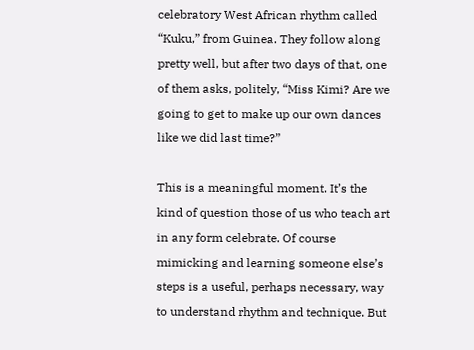celebratory West African rhythm called “Kuku,” from Guinea. They follow along pretty well, but after two days of that, one of them asks, politely, “Miss Kimi? Are we going to get to make up our own dances like we did last time?”

This is a meaningful moment. It’s the kind of question those of us who teach art in any form celebrate. Of course mimicking and learning someone else’s steps is a useful, perhaps necessary, way to understand rhythm and technique. But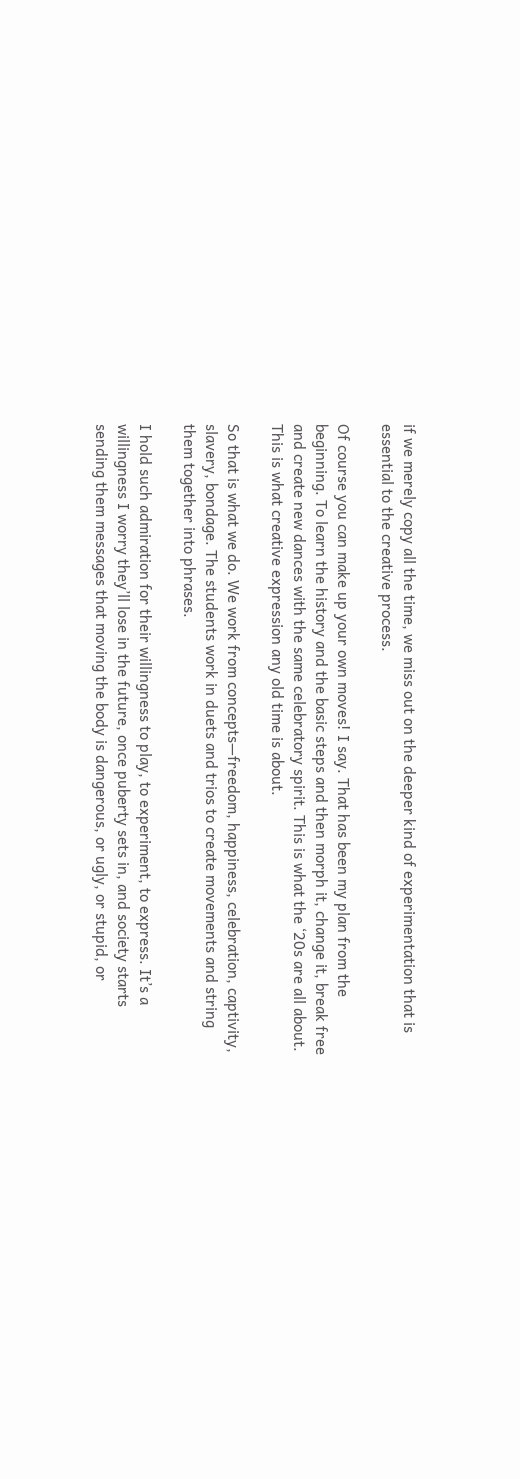if we merely copy all the time, we miss out on the deeper kind of experimentation that is essential to the creative process.

Of course you can make up your own moves! I say. That has been my plan from the beginning. To learn the history and the basic steps and then morph it, change it, break free and create new dances with the same celebratory spirit. This is what the ‘20s are all about. This is what creative expression any old time is about.

So that is what we do. We work from concepts—freedom, happiness, celebration, captivity, slavery, bondage. The students work in duets and trios to create movements and string them together into phrases.

I hold such admiration for their willingness to play, to experiment, to express. It’s a willingness I worry they’ll lose in the future, once puberty sets in, and society starts sending them messages that moving the body is dangerous, or ugly, or stupid, or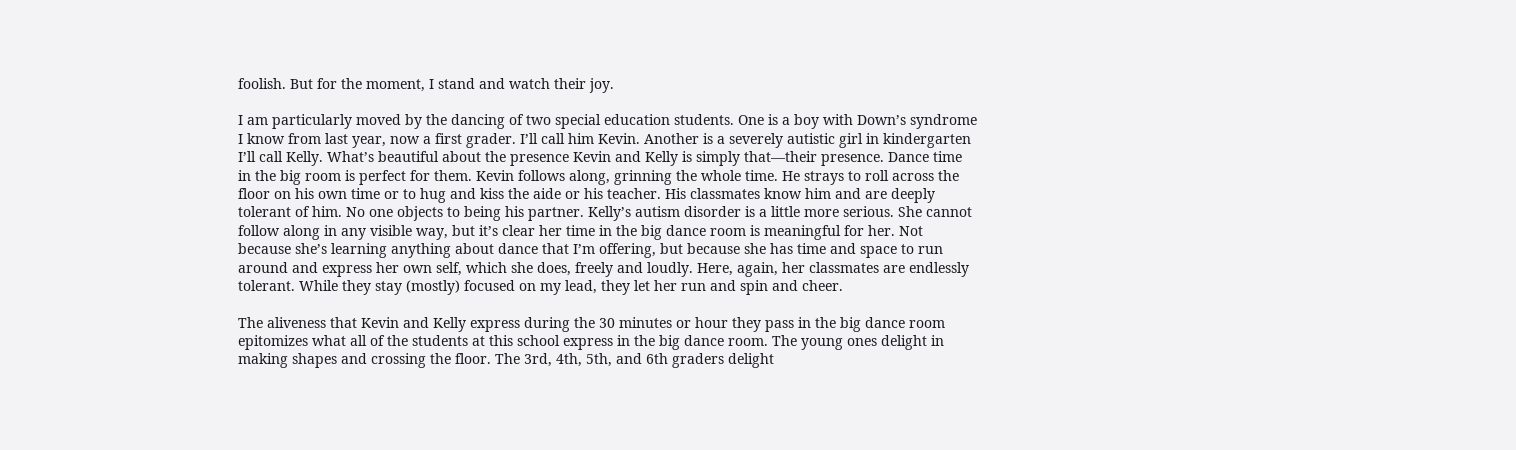foolish. But for the moment, I stand and watch their joy.

I am particularly moved by the dancing of two special education students. One is a boy with Down’s syndrome I know from last year, now a first grader. I’ll call him Kevin. Another is a severely autistic girl in kindergarten I’ll call Kelly. What’s beautiful about the presence Kevin and Kelly is simply that—their presence. Dance time in the big room is perfect for them. Kevin follows along, grinning the whole time. He strays to roll across the floor on his own time or to hug and kiss the aide or his teacher. His classmates know him and are deeply tolerant of him. No one objects to being his partner. Kelly’s autism disorder is a little more serious. She cannot follow along in any visible way, but it’s clear her time in the big dance room is meaningful for her. Not because she’s learning anything about dance that I’m offering, but because she has time and space to run around and express her own self, which she does, freely and loudly. Here, again, her classmates are endlessly tolerant. While they stay (mostly) focused on my lead, they let her run and spin and cheer.

The aliveness that Kevin and Kelly express during the 30 minutes or hour they pass in the big dance room epitomizes what all of the students at this school express in the big dance room. The young ones delight in making shapes and crossing the floor. The 3rd, 4th, 5th, and 6th graders delight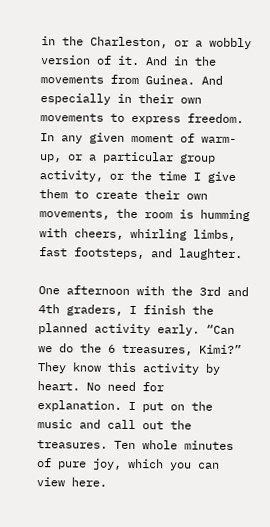in the Charleston, or a wobbly version of it. And in the movements from Guinea. And especially in their own movements to express freedom. In any given moment of warm-up, or a particular group activity, or the time I give them to create their own movements, the room is humming with cheers, whirling limbs, fast footsteps, and laughter.

One afternoon with the 3rd and 4th graders, I finish the planned activity early. “Can we do the 6 treasures, Kimi?” They know this activity by heart. No need for explanation. I put on the music and call out the treasures. Ten whole minutes of pure joy, which you can view here.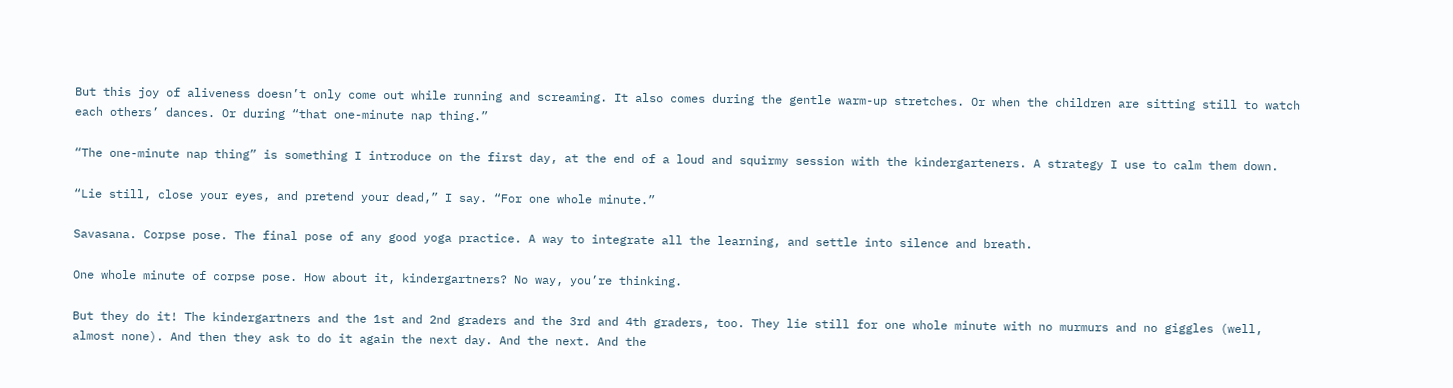But this joy of aliveness doesn’t only come out while running and screaming. It also comes during the gentle warm-up stretches. Or when the children are sitting still to watch each others’ dances. Or during “that one-minute nap thing.”

“The one-minute nap thing” is something I introduce on the first day, at the end of a loud and squirmy session with the kindergarteners. A strategy I use to calm them down.

“Lie still, close your eyes, and pretend your dead,” I say. “For one whole minute.”

Savasana. Corpse pose. The final pose of any good yoga practice. A way to integrate all the learning, and settle into silence and breath.

One whole minute of corpse pose. How about it, kindergartners? No way, you’re thinking.

But they do it! The kindergartners and the 1st and 2nd graders and the 3rd and 4th graders, too. They lie still for one whole minute with no murmurs and no giggles (well, almost none). And then they ask to do it again the next day. And the next. And the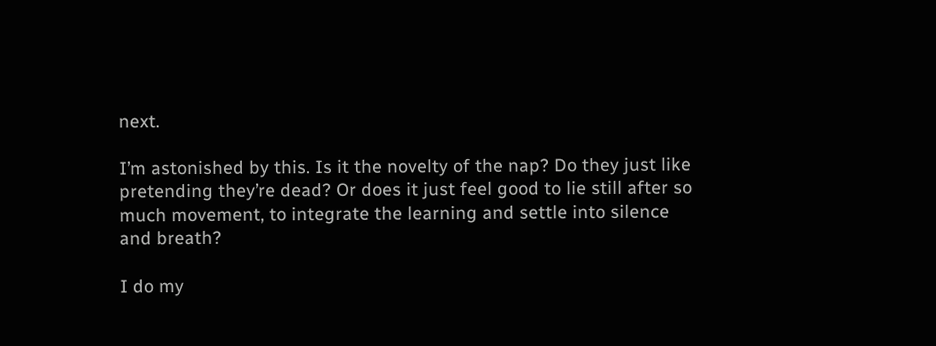next.

I’m astonished by this. Is it the novelty of the nap? Do they just like pretending they’re dead? Or does it just feel good to lie still after so much movement, to integrate the learning and settle into silence and breath?

I do my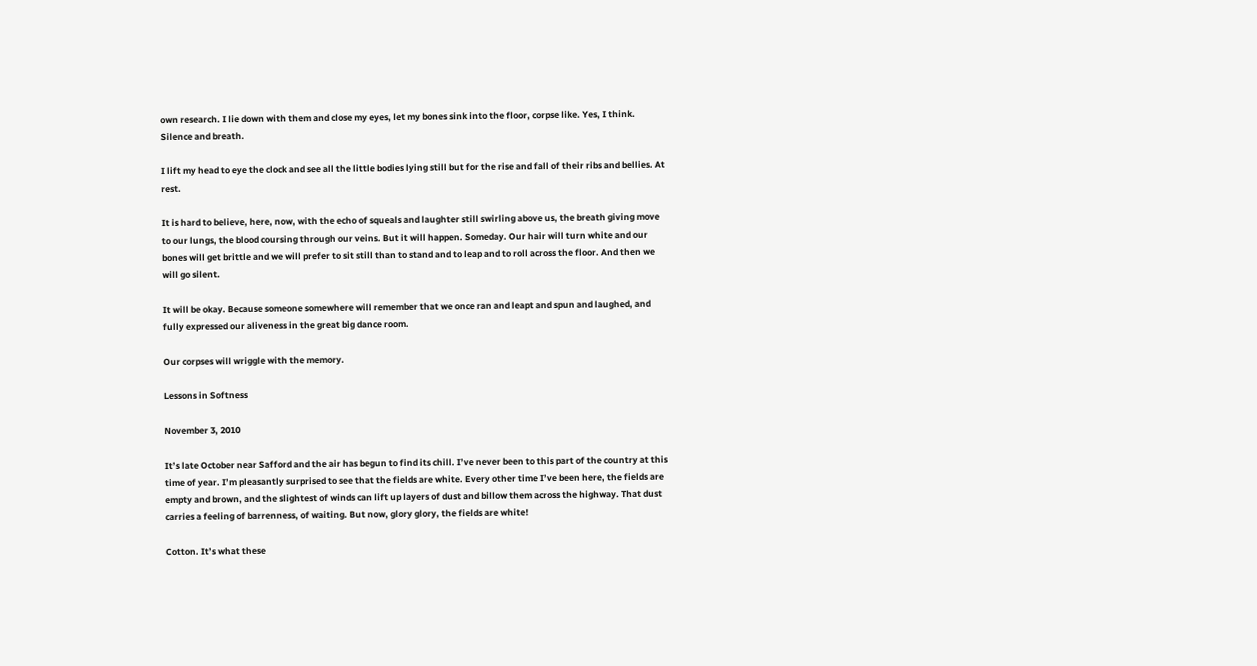own research. I lie down with them and close my eyes, let my bones sink into the floor, corpse like. Yes, I think. Silence and breath.

I lift my head to eye the clock and see all the little bodies lying still but for the rise and fall of their ribs and bellies. At rest.

It is hard to believe, here, now, with the echo of squeals and laughter still swirling above us, the breath giving move to our lungs, the blood coursing through our veins. But it will happen. Someday. Our hair will turn white and our bones will get brittle and we will prefer to sit still than to stand and to leap and to roll across the floor. And then we will go silent.

It will be okay. Because someone somewhere will remember that we once ran and leapt and spun and laughed, and fully expressed our aliveness in the great big dance room.

Our corpses will wriggle with the memory.

Lessons in Softness

November 3, 2010

It’s late October near Safford and the air has begun to find its chill. I’ve never been to this part of the country at this time of year. I’m pleasantly surprised to see that the fields are white. Every other time I’ve been here, the fields are empty and brown, and the slightest of winds can lift up layers of dust and billow them across the highway. That dust carries a feeling of barrenness, of waiting. But now, glory glory, the fields are white!

Cotton. It’s what these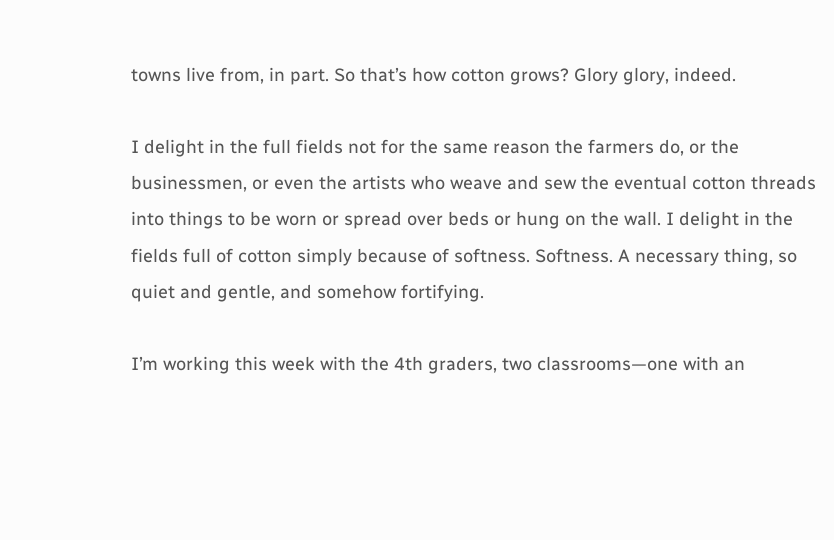towns live from, in part. So that’s how cotton grows? Glory glory, indeed.

I delight in the full fields not for the same reason the farmers do, or the businessmen, or even the artists who weave and sew the eventual cotton threads into things to be worn or spread over beds or hung on the wall. I delight in the fields full of cotton simply because of softness. Softness. A necessary thing, so quiet and gentle, and somehow fortifying.

I’m working this week with the 4th graders, two classrooms—one with an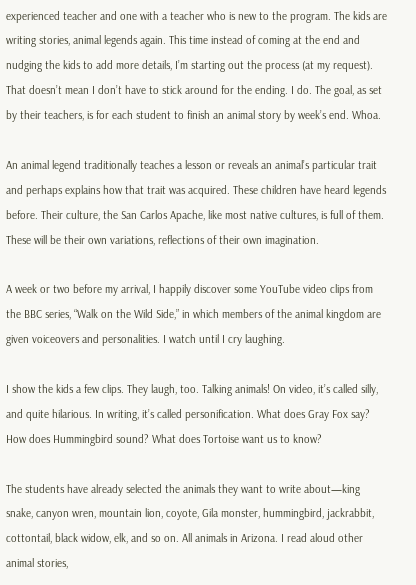experienced teacher and one with a teacher who is new to the program. The kids are writing stories, animal legends again. This time instead of coming at the end and nudging the kids to add more details, I’m starting out the process (at my request). That doesn’t mean I don’t have to stick around for the ending. I do. The goal, as set by their teachers, is for each student to finish an animal story by week’s end. Whoa.

An animal legend traditionally teaches a lesson or reveals an animal’s particular trait and perhaps explains how that trait was acquired. These children have heard legends before. Their culture, the San Carlos Apache, like most native cultures, is full of them. These will be their own variations, reflections of their own imagination.

A week or two before my arrival, I happily discover some YouTube video clips from the BBC series, “Walk on the Wild Side,” in which members of the animal kingdom are given voiceovers and personalities. I watch until I cry laughing.

I show the kids a few clips. They laugh, too. Talking animals! On video, it’s called silly,  and quite hilarious. In writing, it’s called personification. What does Gray Fox say? How does Hummingbird sound? What does Tortoise want us to know?

The students have already selected the animals they want to write about—king snake, canyon wren, mountain lion, coyote, Gila monster, hummingbird, jackrabbit, cottontail, black widow, elk, and so on. All animals in Arizona. I read aloud other animal stories,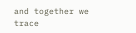and together we trace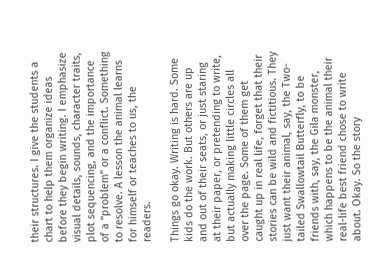their structures. I give the students a chart to help them organize ideas before they begin writing. I emphasize visual details, sounds, character traits, plot sequencing, and the importance of a “problem” or a conflict. Something to resolve. A lesson the animal learns for himself or teaches to us, the readers.

Things go okay. Writing is hard. Some kids do the work. But others are up and out of their seats, or just staring at their paper, or pretending to write, but actually making little circles all over the page. Some of them get caught up in real life, forget that their stories can be wild and fictitious. They just want their animal, say, the Two-tailed Swallowtail Butterfly, to be friends with, say, the Gila monster, which happens to be the animal their real-life best friend chose to write about. Okay. So the story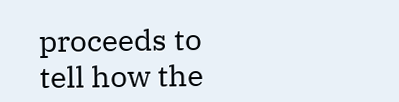proceeds to tell how the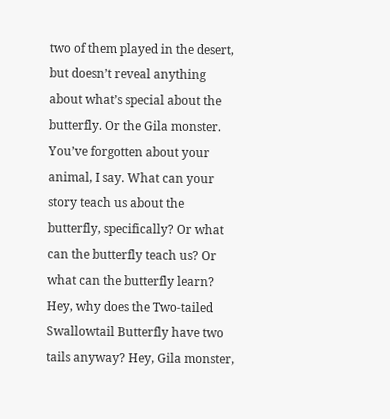two of them played in the desert, but doesn’t reveal anything about what’s special about the butterfly. Or the Gila monster. You’ve forgotten about your animal, I say. What can your story teach us about the butterfly, specifically? Or what can the butterfly teach us? Or what can the butterfly learn? Hey, why does the Two-tailed Swallowtail Butterfly have two tails anyway? Hey, Gila monster,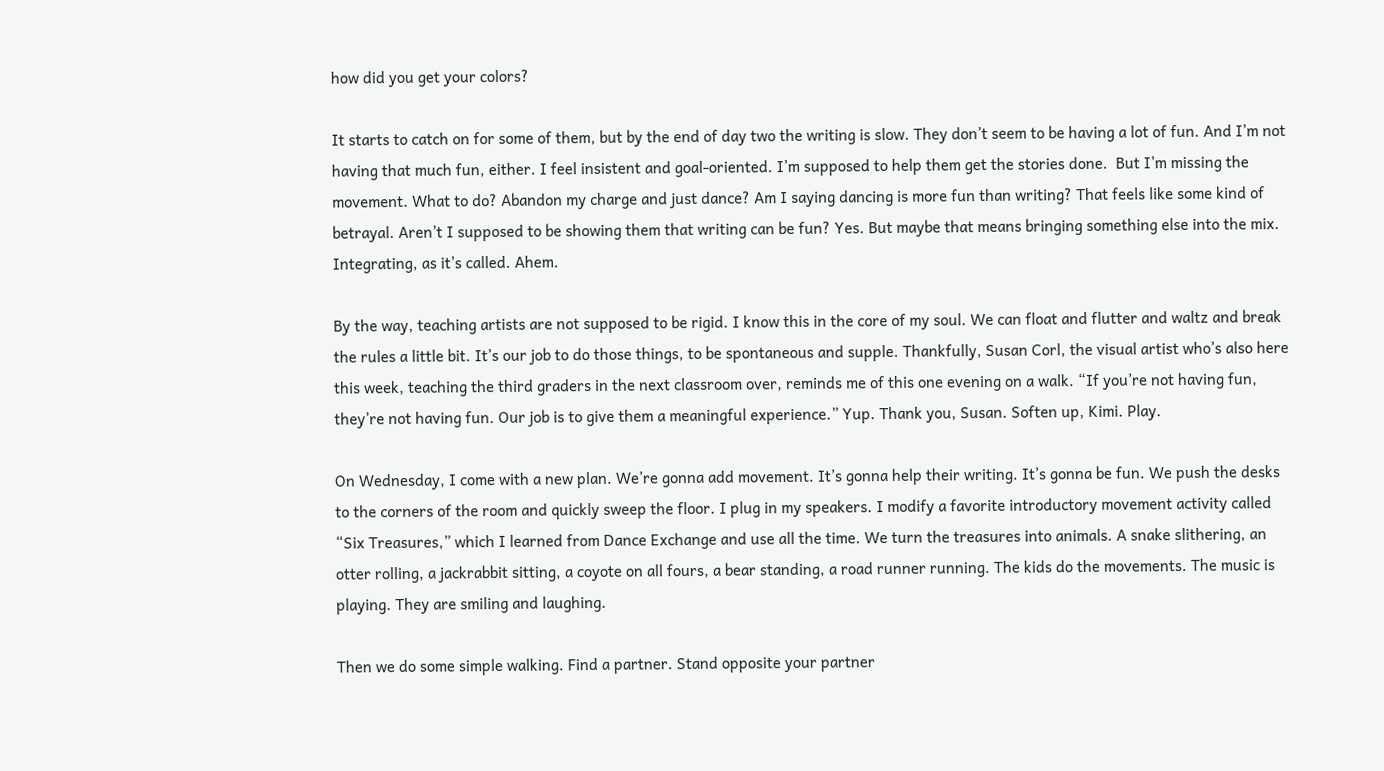how did you get your colors?

It starts to catch on for some of them, but by the end of day two the writing is slow. They don’t seem to be having a lot of fun. And I’m not having that much fun, either. I feel insistent and goal-oriented. I’m supposed to help them get the stories done.  But I’m missing the movement. What to do? Abandon my charge and just dance? Am I saying dancing is more fun than writing? That feels like some kind of betrayal. Aren’t I supposed to be showing them that writing can be fun? Yes. But maybe that means bringing something else into the mix. Integrating, as it’s called. Ahem.

By the way, teaching artists are not supposed to be rigid. I know this in the core of my soul. We can float and flutter and waltz and break the rules a little bit. It’s our job to do those things, to be spontaneous and supple. Thankfully, Susan Corl, the visual artist who’s also here this week, teaching the third graders in the next classroom over, reminds me of this one evening on a walk. “If you’re not having fun, they’re not having fun. Our job is to give them a meaningful experience.” Yup. Thank you, Susan. Soften up, Kimi. Play.

On Wednesday, I come with a new plan. We’re gonna add movement. It’s gonna help their writing. It’s gonna be fun. We push the desks to the corners of the room and quickly sweep the floor. I plug in my speakers. I modify a favorite introductory movement activity called “Six Treasures,” which I learned from Dance Exchange and use all the time. We turn the treasures into animals. A snake slithering, an otter rolling, a jackrabbit sitting, a coyote on all fours, a bear standing, a road runner running. The kids do the movements. The music is playing. They are smiling and laughing.

Then we do some simple walking. Find a partner. Stand opposite your partner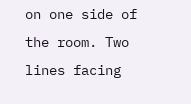on one side of the room. Two lines facing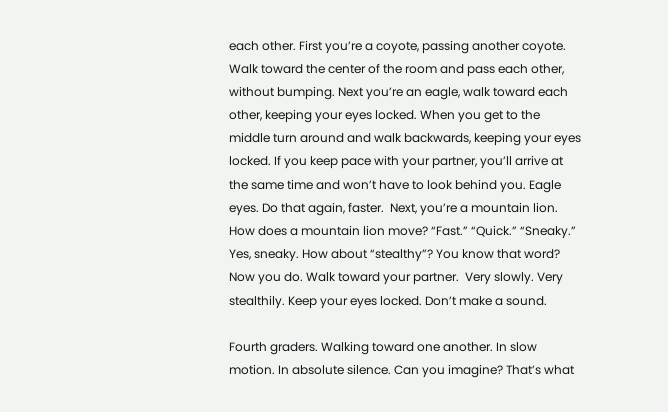each other. First you’re a coyote, passing another coyote. Walk toward the center of the room and pass each other, without bumping. Next you’re an eagle, walk toward each other, keeping your eyes locked. When you get to the middle turn around and walk backwards, keeping your eyes locked. If you keep pace with your partner, you’ll arrive at the same time and won’t have to look behind you. Eagle eyes. Do that again, faster.  Next, you’re a mountain lion. How does a mountain lion move? “Fast.” “Quick.” “Sneaky.” Yes, sneaky. How about “stealthy”? You know that word? Now you do. Walk toward your partner.  Very slowly. Very stealthily. Keep your eyes locked. Don’t make a sound.

Fourth graders. Walking toward one another. In slow motion. In absolute silence. Can you imagine? That’s what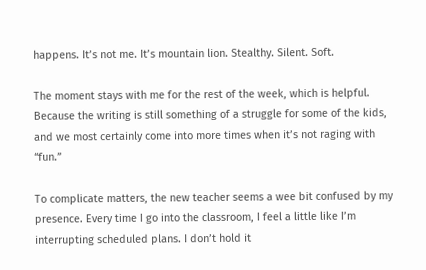happens. It’s not me. It’s mountain lion. Stealthy. Silent. Soft.

The moment stays with me for the rest of the week, which is helpful. Because the writing is still something of a struggle for some of the kids, and we most certainly come into more times when it’s not raging with “fun.”

To complicate matters, the new teacher seems a wee bit confused by my presence. Every time I go into the classroom, I feel a little like I’m interrupting scheduled plans. I don’t hold it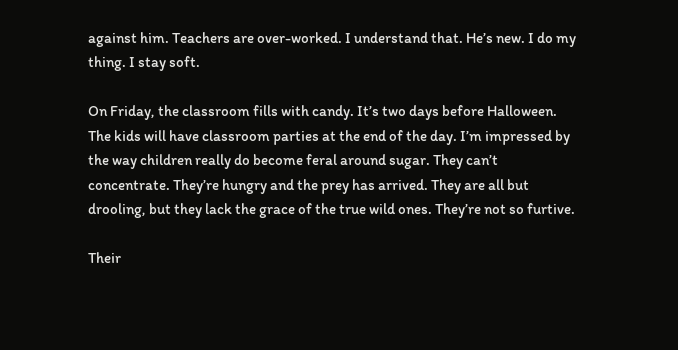against him. Teachers are over-worked. I understand that. He’s new. I do my thing. I stay soft.

On Friday, the classroom fills with candy. It’s two days before Halloween. The kids will have classroom parties at the end of the day. I’m impressed by the way children really do become feral around sugar. They can’t concentrate. They’re hungry and the prey has arrived. They are all but drooling, but they lack the grace of the true wild ones. They’re not so furtive.

Their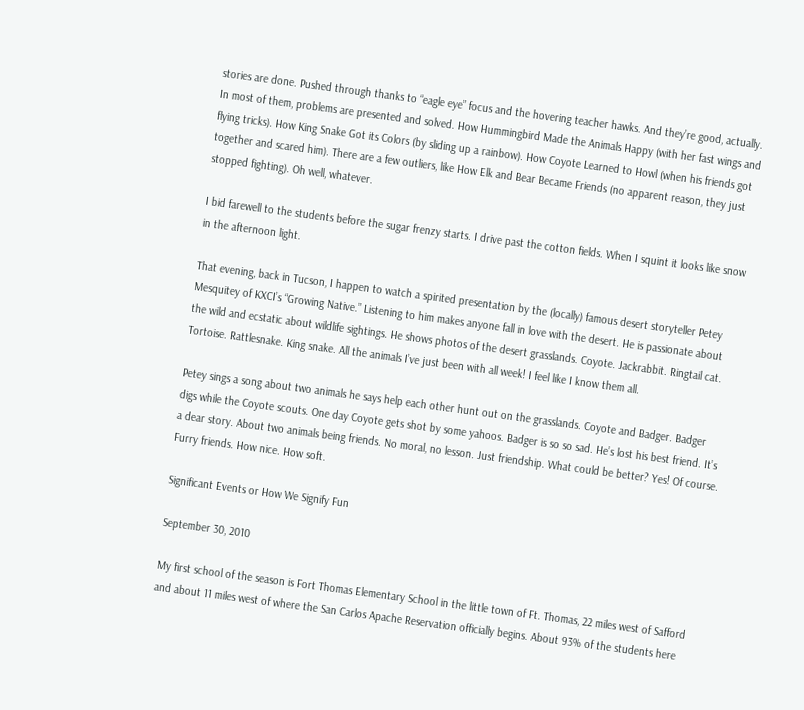stories are done. Pushed through thanks to “eagle eye” focus and the hovering teacher hawks. And they’re good, actually. In most of them, problems are presented and solved. How Hummingbird Made the Animals Happy (with her fast wings and flying tricks). How King Snake Got its Colors (by sliding up a rainbow). How Coyote Learned to Howl (when his friends got together and scared him). There are a few outliers, like How Elk and Bear Became Friends (no apparent reason, they just stopped fighting). Oh well, whatever.

I bid farewell to the students before the sugar frenzy starts. I drive past the cotton fields. When I squint it looks like snow in the afternoon light.

That evening, back in Tucson, I happen to watch a spirited presentation by the (locally) famous desert storyteller Petey Mesquitey of KXCI’s “Growing Native.” Listening to him makes anyone fall in love with the desert. He is passionate about the wild and ecstatic about wildlife sightings. He shows photos of the desert grasslands. Coyote. Jackrabbit. Ringtail cat. Tortoise. Rattlesnake. King snake. All the animals I’ve just been with all week! I feel like I know them all.

Petey sings a song about two animals he says help each other hunt out on the grasslands. Coyote and Badger. Badger digs while the Coyote scouts. One day Coyote gets shot by some yahoos. Badger is so so sad. He’s lost his best friend. It’s a dear story. About two animals being friends. No moral, no lesson. Just friendship. What could be better? Yes! Of course. Furry friends. How nice. How soft.

Significant Events or How We Signify Fun

September 30, 2010

My first school of the season is Fort Thomas Elementary School in the little town of Ft. Thomas, 22 miles west of Safford and about 11 miles west of where the San Carlos Apache Reservation officially begins. About 93% of the students here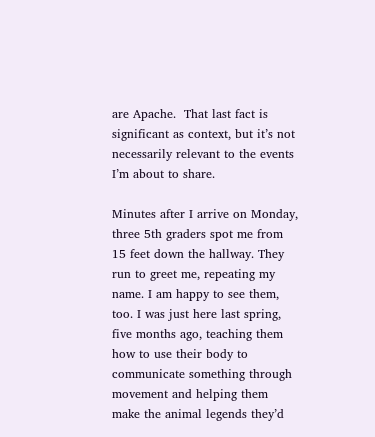are Apache.  That last fact is significant as context, but it’s not necessarily relevant to the events I’m about to share.

Minutes after I arrive on Monday, three 5th graders spot me from 15 feet down the hallway. They run to greet me, repeating my name. I am happy to see them, too. I was just here last spring, five months ago, teaching them how to use their body to communicate something through movement and helping them make the animal legends they’d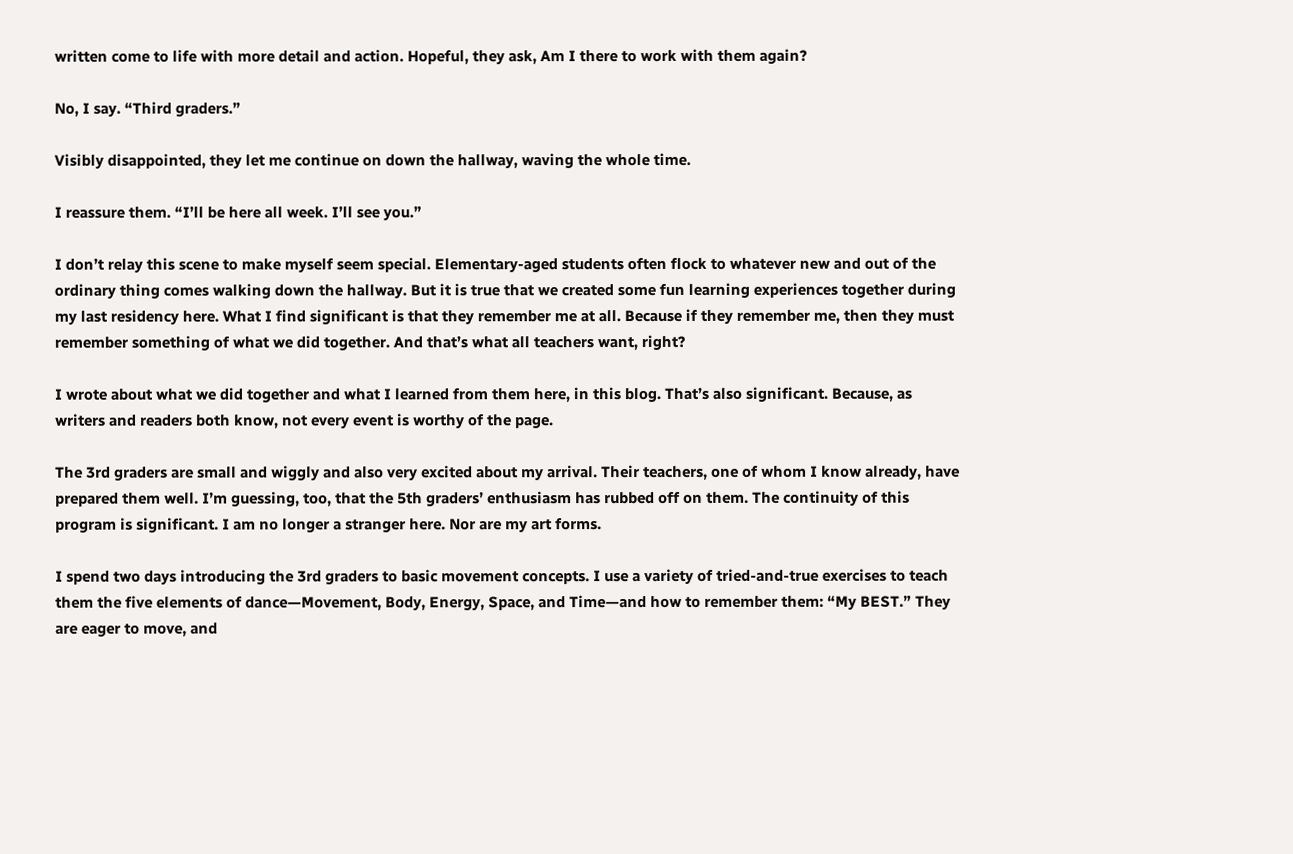written come to life with more detail and action. Hopeful, they ask, Am I there to work with them again?

No, I say. “Third graders.”

Visibly disappointed, they let me continue on down the hallway, waving the whole time.

I reassure them. “I’ll be here all week. I’ll see you.”

I don’t relay this scene to make myself seem special. Elementary-aged students often flock to whatever new and out of the ordinary thing comes walking down the hallway. But it is true that we created some fun learning experiences together during my last residency here. What I find significant is that they remember me at all. Because if they remember me, then they must remember something of what we did together. And that’s what all teachers want, right?

I wrote about what we did together and what I learned from them here, in this blog. That’s also significant. Because, as writers and readers both know, not every event is worthy of the page.

The 3rd graders are small and wiggly and also very excited about my arrival. Their teachers, one of whom I know already, have prepared them well. I’m guessing, too, that the 5th graders’ enthusiasm has rubbed off on them. The continuity of this program is significant. I am no longer a stranger here. Nor are my art forms.

I spend two days introducing the 3rd graders to basic movement concepts. I use a variety of tried-and-true exercises to teach them the five elements of dance—Movement, Body, Energy, Space, and Time—and how to remember them: “My BEST.” They are eager to move, and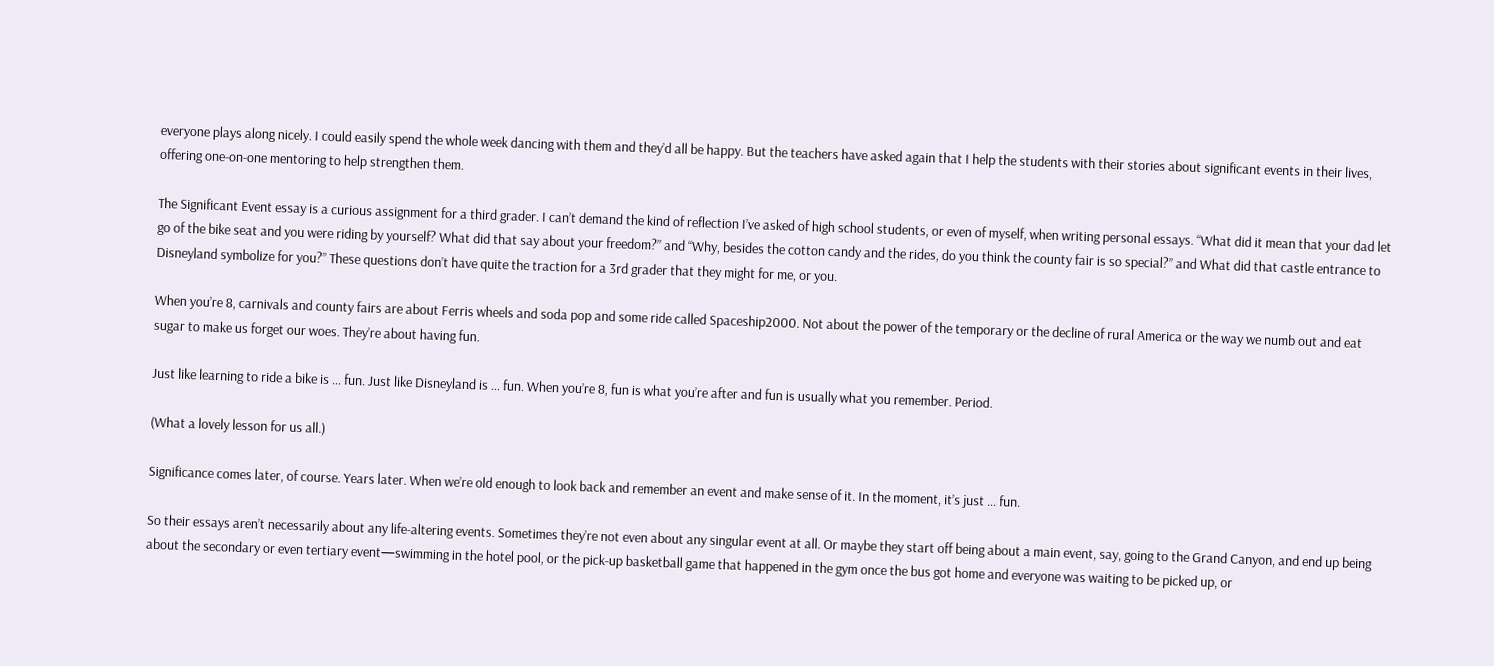everyone plays along nicely. I could easily spend the whole week dancing with them and they’d all be happy. But the teachers have asked again that I help the students with their stories about significant events in their lives, offering one-on-one mentoring to help strengthen them.

The Significant Event essay is a curious assignment for a third grader. I can’t demand the kind of reflection I’ve asked of high school students, or even of myself, when writing personal essays. “What did it mean that your dad let go of the bike seat and you were riding by yourself? What did that say about your freedom?” and “Why, besides the cotton candy and the rides, do you think the county fair is so special?” and What did that castle entrance to Disneyland symbolize for you?” These questions don’t have quite the traction for a 3rd grader that they might for me, or you.

When you’re 8, carnivals and county fairs are about Ferris wheels and soda pop and some ride called Spaceship2000. Not about the power of the temporary or the decline of rural America or the way we numb out and eat sugar to make us forget our woes. They’re about having fun.

Just like learning to ride a bike is … fun. Just like Disneyland is … fun. When you’re 8, fun is what you’re after and fun is usually what you remember. Period.

(What a lovely lesson for us all.)

Significance comes later, of course. Years later. When we’re old enough to look back and remember an event and make sense of it. In the moment, it’s just … fun.

So their essays aren’t necessarily about any life-altering events. Sometimes they’re not even about any singular event at all. Or maybe they start off being about a main event, say, going to the Grand Canyon, and end up being about the secondary or even tertiary event—swimming in the hotel pool, or the pick-up basketball game that happened in the gym once the bus got home and everyone was waiting to be picked up, or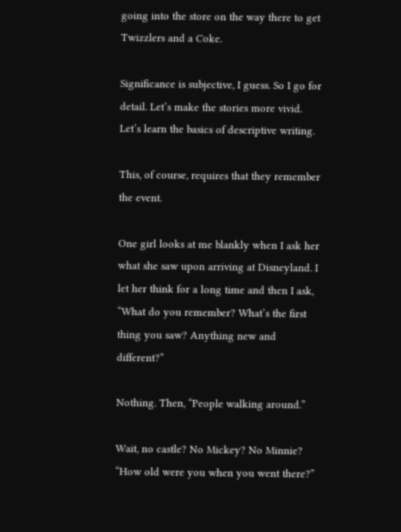going into the store on the way there to get Twizzlers and a Coke.

Significance is subjective, I guess. So I go for detail. Let’s make the stories more vivid. Let’s learn the basics of descriptive writing.

This, of course, requires that they remember the event.

One girl looks at me blankly when I ask her what she saw upon arriving at Disneyland. I let her think for a long time and then I ask, “What do you remember? What’s the first thing you saw? Anything new and different?”

Nothing. Then, “People walking around.”

Wait, no castle? No Mickey? No Minnie? “How old were you when you went there?”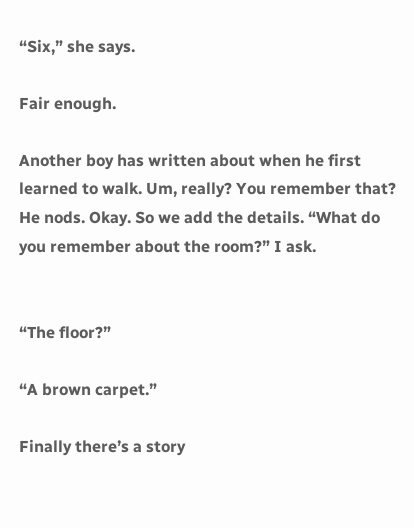“Six,” she says.

Fair enough.

Another boy has written about when he first learned to walk. Um, really? You remember that? He nods. Okay. So we add the details. “What do you remember about the room?” I ask.


“The floor?”

“A brown carpet.”

Finally there’s a story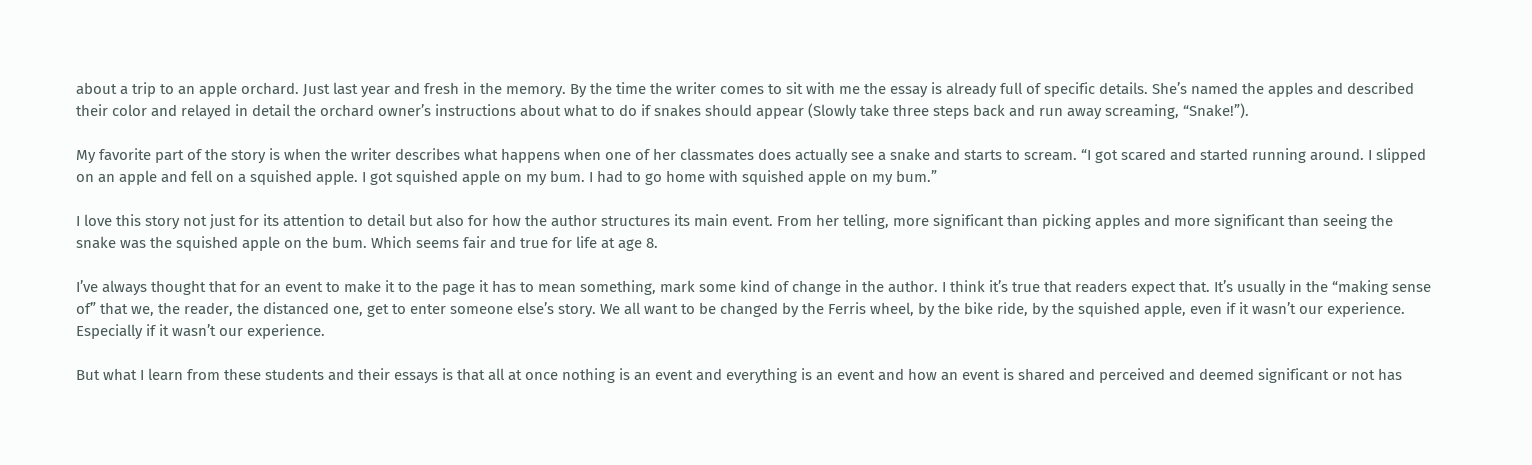about a trip to an apple orchard. Just last year and fresh in the memory. By the time the writer comes to sit with me the essay is already full of specific details. She’s named the apples and described their color and relayed in detail the orchard owner’s instructions about what to do if snakes should appear (Slowly take three steps back and run away screaming, “Snake!”).

My favorite part of the story is when the writer describes what happens when one of her classmates does actually see a snake and starts to scream. “I got scared and started running around. I slipped on an apple and fell on a squished apple. I got squished apple on my bum. I had to go home with squished apple on my bum.”

I love this story not just for its attention to detail but also for how the author structures its main event. From her telling, more significant than picking apples and more significant than seeing the snake was the squished apple on the bum. Which seems fair and true for life at age 8.

I’ve always thought that for an event to make it to the page it has to mean something, mark some kind of change in the author. I think it’s true that readers expect that. It’s usually in the “making sense of” that we, the reader, the distanced one, get to enter someone else’s story. We all want to be changed by the Ferris wheel, by the bike ride, by the squished apple, even if it wasn’t our experience. Especially if it wasn’t our experience.

But what I learn from these students and their essays is that all at once nothing is an event and everything is an event and how an event is shared and perceived and deemed significant or not has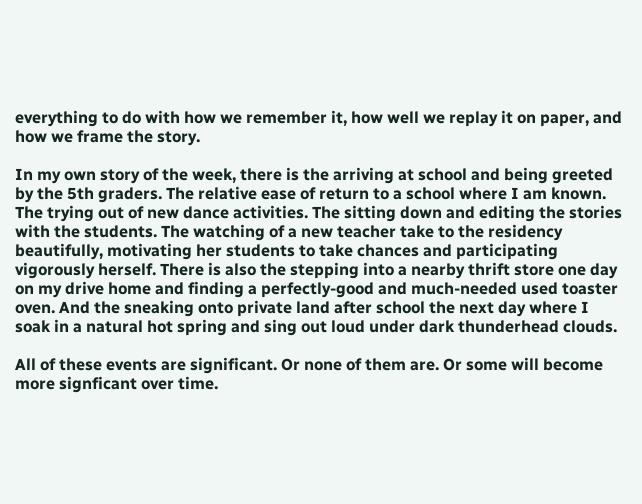everything to do with how we remember it, how well we replay it on paper, and how we frame the story.

In my own story of the week, there is the arriving at school and being greeted by the 5th graders. The relative ease of return to a school where I am known. The trying out of new dance activities. The sitting down and editing the stories with the students. The watching of a new teacher take to the residency beautifully, motivating her students to take chances and participating vigorously herself. There is also the stepping into a nearby thrift store one day on my drive home and finding a perfectly-good and much-needed used toaster oven. And the sneaking onto private land after school the next day where I soak in a natural hot spring and sing out loud under dark thunderhead clouds.

All of these events are significant. Or none of them are. Or some will become more signficant over time.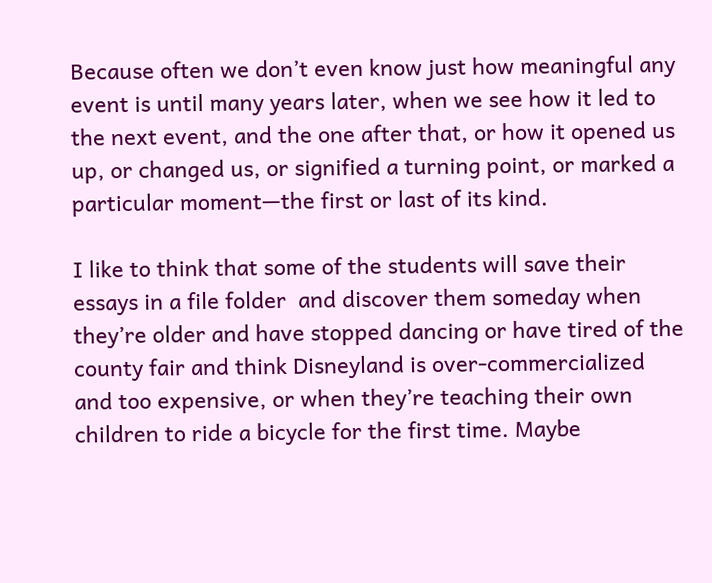Because often we don’t even know just how meaningful any event is until many years later, when we see how it led to the next event, and the one after that, or how it opened us up, or changed us, or signified a turning point, or marked a particular moment—the first or last of its kind.

I like to think that some of the students will save their essays in a file folder  and discover them someday when they’re older and have stopped dancing or have tired of the county fair and think Disneyland is over-commercialized and too expensive, or when they’re teaching their own children to ride a bicycle for the first time. Maybe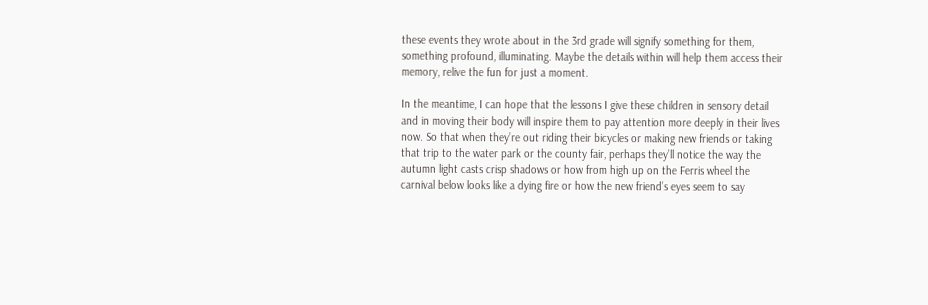these events they wrote about in the 3rd grade will signify something for them, something profound, illuminating. Maybe the details within will help them access their memory, relive the fun for just a moment.

In the meantime, I can hope that the lessons I give these children in sensory detail and in moving their body will inspire them to pay attention more deeply in their lives now. So that when they’re out riding their bicycles or making new friends or taking that trip to the water park or the county fair, perhaps they’ll notice the way the autumn light casts crisp shadows or how from high up on the Ferris wheel the carnival below looks like a dying fire or how the new friend’s eyes seem to say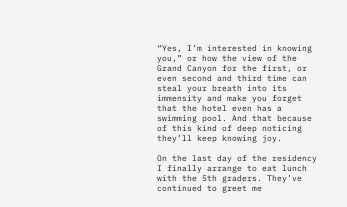“Yes, I’m interested in knowing you,” or how the view of the Grand Canyon for the first, or even second and third time can steal your breath into its immensity and make you forget that the hotel even has a swimming pool. And that because of this kind of deep noticing they’ll keep knowing joy.

On the last day of the residency I finally arrange to eat lunch with the 5th graders. They’ve continued to greet me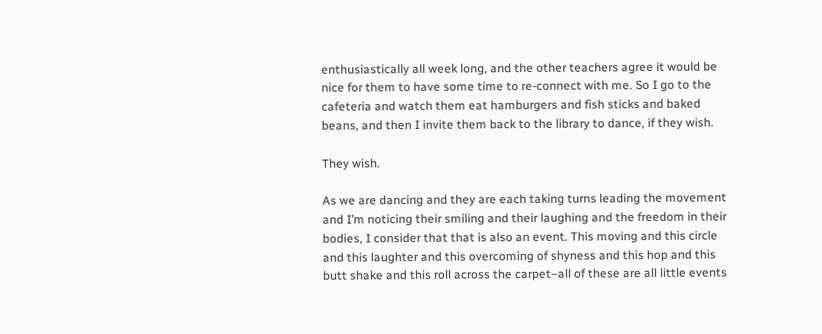enthusiastically all week long, and the other teachers agree it would be nice for them to have some time to re-connect with me. So I go to the cafeteria and watch them eat hamburgers and fish sticks and baked beans, and then I invite them back to the library to dance, if they wish.

They wish.

As we are dancing and they are each taking turns leading the movement and I’m noticing their smiling and their laughing and the freedom in their bodies, I consider that that is also an event. This moving and this circle and this laughter and this overcoming of shyness and this hop and this butt shake and this roll across the carpet–all of these are all little events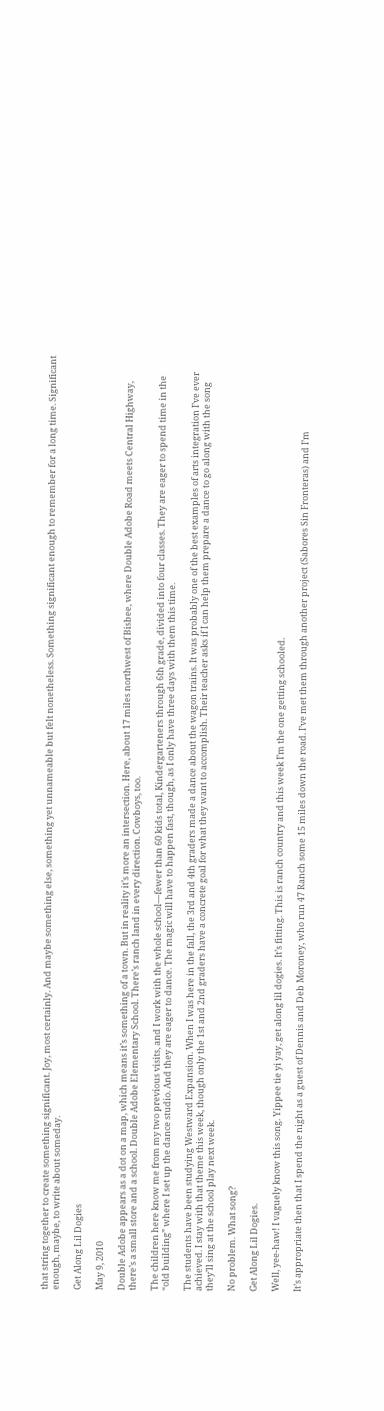that string together to create something significant. Joy, most certainly. And maybe something else, something yet unnameable but felt nonetheless. Something significant enough to remember for a long time. Significant enough, maybe, to write about someday.

Get Along Lil Dogies

May 9, 2010

Double Adobe appears as a dot on a map, which means it’s something of a town. But in reality it’s more an intersection. Here, about 17 miles northwest of Bisbee, where Double Adobe Road meets Central Highway, there’s a small store and a school. Double Adobe Elementary School. There’s ranch land in every direction. Cowboys, too.

The children here know me from my two previous visits, and I work with the whole school—fewer than 60 kids total, Kindergarteners through 6th grade, divided into four classes. They are eager to spend time in the “old building” where I set up the dance studio. And they are eager to dance. The magic will have to happen fast, though, as I only have three days with them this time.

The students have been studying Westward Expansion. When I was here in the fall, the 3rd and 4th graders made a dance about the wagon trains. It was probably one of the best examples of arts integration I’ve ever achieved. I stay with that theme this week, though only the 1st and 2nd graders have a concrete goal for what they want to accomplish. Their teacher asks if I can help them prepare a dance to go along with the song they’ll sing at the school play next week.

No problem. What song?

Get Along Lil Dogies.

Well, yee-haw! I vaguely know this song. Yippee tie yi yay, get along lil dogies. It’s fitting. This is ranch country and this week I’m the one getting schooled.

It’s appropriate then that I spend the night as a guest of Dennis and Deb Moroney, who run 47 Ranch some 15 miles down the road. I’ve met them through another project (Sabores Sin Fronteras) and I’m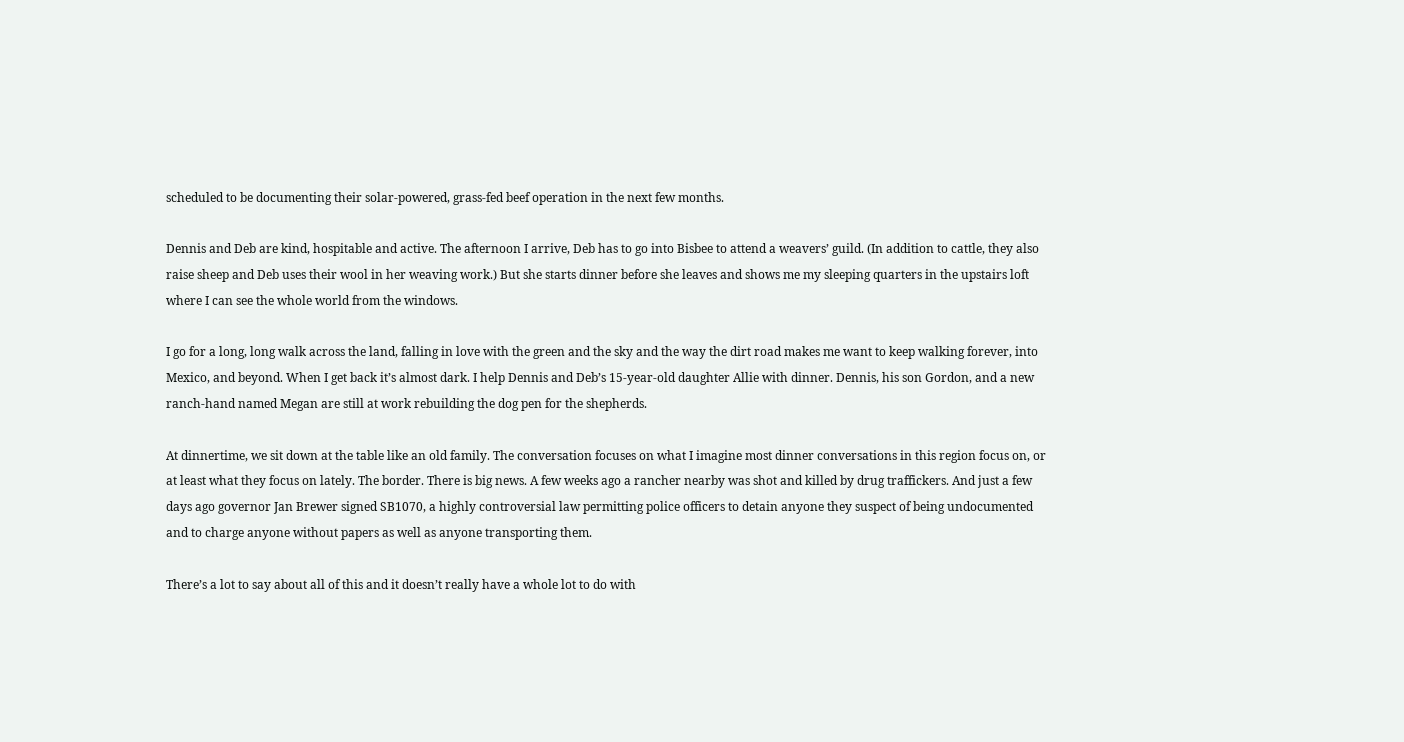scheduled to be documenting their solar-powered, grass-fed beef operation in the next few months.

Dennis and Deb are kind, hospitable and active. The afternoon I arrive, Deb has to go into Bisbee to attend a weavers’ guild. (In addition to cattle, they also raise sheep and Deb uses their wool in her weaving work.) But she starts dinner before she leaves and shows me my sleeping quarters in the upstairs loft where I can see the whole world from the windows.

I go for a long, long walk across the land, falling in love with the green and the sky and the way the dirt road makes me want to keep walking forever, into Mexico, and beyond. When I get back it’s almost dark. I help Dennis and Deb’s 15-year-old daughter Allie with dinner. Dennis, his son Gordon, and a new ranch-hand named Megan are still at work rebuilding the dog pen for the shepherds.

At dinnertime, we sit down at the table like an old family. The conversation focuses on what I imagine most dinner conversations in this region focus on, or at least what they focus on lately. The border. There is big news. A few weeks ago a rancher nearby was shot and killed by drug traffickers. And just a few days ago governor Jan Brewer signed SB1070, a highly controversial law permitting police officers to detain anyone they suspect of being undocumented and to charge anyone without papers as well as anyone transporting them.

There’s a lot to say about all of this and it doesn’t really have a whole lot to do with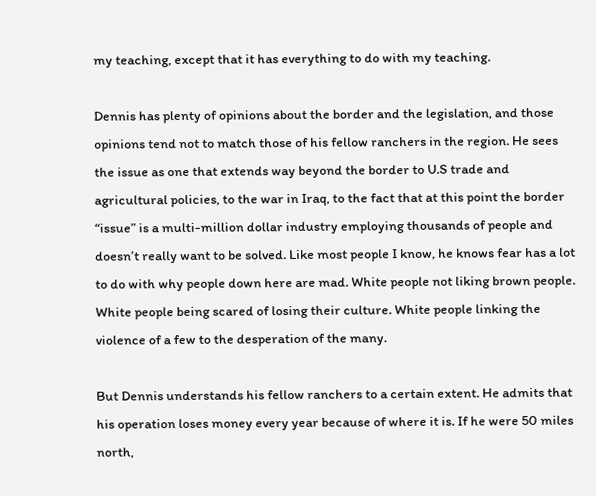my teaching, except that it has everything to do with my teaching.

Dennis has plenty of opinions about the border and the legislation, and those opinions tend not to match those of his fellow ranchers in the region. He sees the issue as one that extends way beyond the border to U.S trade and agricultural policies, to the war in Iraq, to the fact that at this point the border “issue” is a multi-million dollar industry employing thousands of people and doesn’t really want to be solved. Like most people I know, he knows fear has a lot to do with why people down here are mad. White people not liking brown people. White people being scared of losing their culture. White people linking the violence of a few to the desperation of the many.

But Dennis understands his fellow ranchers to a certain extent. He admits that his operation loses money every year because of where it is. If he were 50 miles north,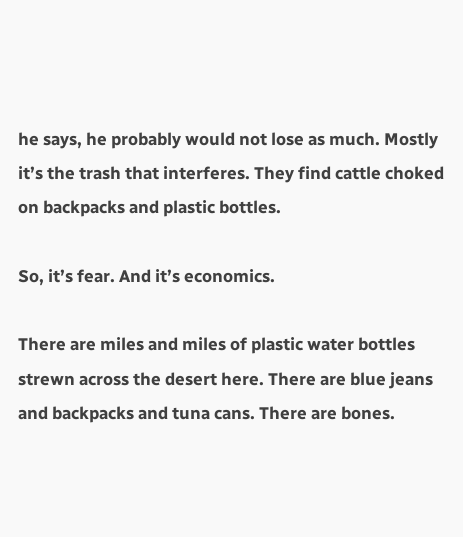he says, he probably would not lose as much. Mostly it’s the trash that interferes. They find cattle choked on backpacks and plastic bottles.

So, it’s fear. And it’s economics.

There are miles and miles of plastic water bottles strewn across the desert here. There are blue jeans and backpacks and tuna cans. There are bones.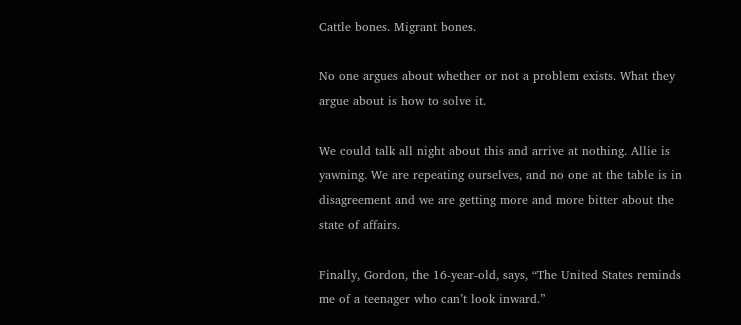Cattle bones. Migrant bones.

No one argues about whether or not a problem exists. What they argue about is how to solve it.

We could talk all night about this and arrive at nothing. Allie is yawning. We are repeating ourselves, and no one at the table is in disagreement and we are getting more and more bitter about the state of affairs.

Finally, Gordon, the 16-year-old, says, “The United States reminds me of a teenager who can’t look inward.”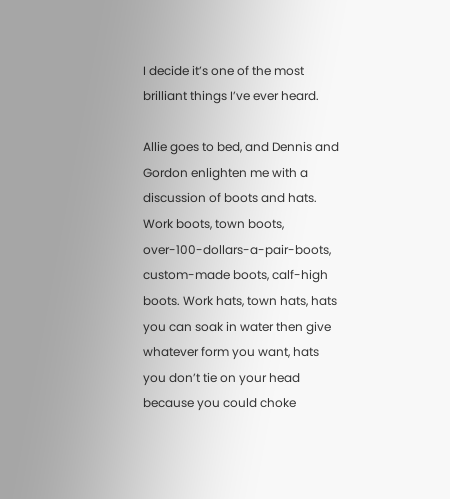I decide it’s one of the most brilliant things I’ve ever heard.

Allie goes to bed, and Dennis and Gordon enlighten me with a discussion of boots and hats. Work boots, town boots, over-100-dollars-a-pair-boots, custom-made boots, calf-high boots. Work hats, town hats, hats you can soak in water then give whatever form you want, hats you don’t tie on your head because you could choke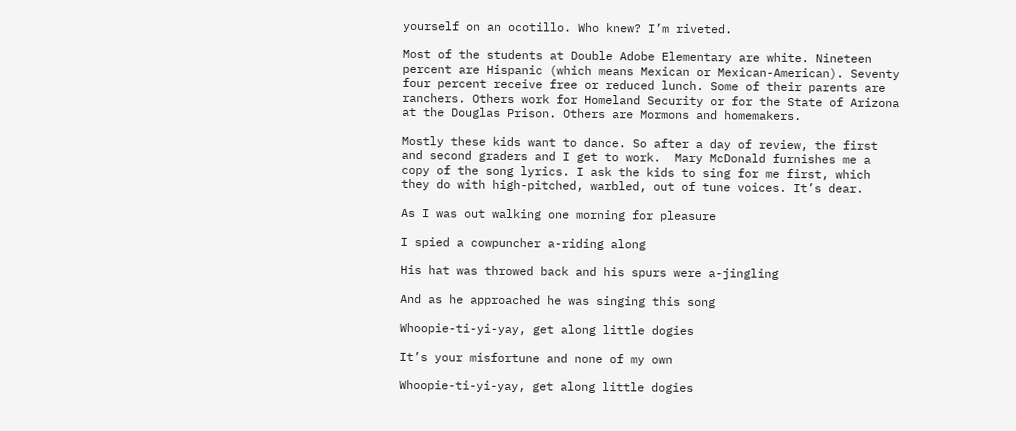yourself on an ocotillo. Who knew? I’m riveted.

Most of the students at Double Adobe Elementary are white. Nineteen percent are Hispanic (which means Mexican or Mexican-American). Seventy four percent receive free or reduced lunch. Some of their parents are ranchers. Others work for Homeland Security or for the State of Arizona at the Douglas Prison. Others are Mormons and homemakers.

Mostly these kids want to dance. So after a day of review, the first and second graders and I get to work.  Mary McDonald furnishes me a copy of the song lyrics. I ask the kids to sing for me first, which they do with high-pitched, warbled, out of tune voices. It’s dear.

As I was out walking one morning for pleasure

I spied a cowpuncher a-riding along

His hat was throwed back and his spurs were a-jingling

And as he approached he was singing this song

Whoopie-ti-yi-yay, get along little dogies

It’s your misfortune and none of my own

Whoopie-ti-yi-yay, get along little dogies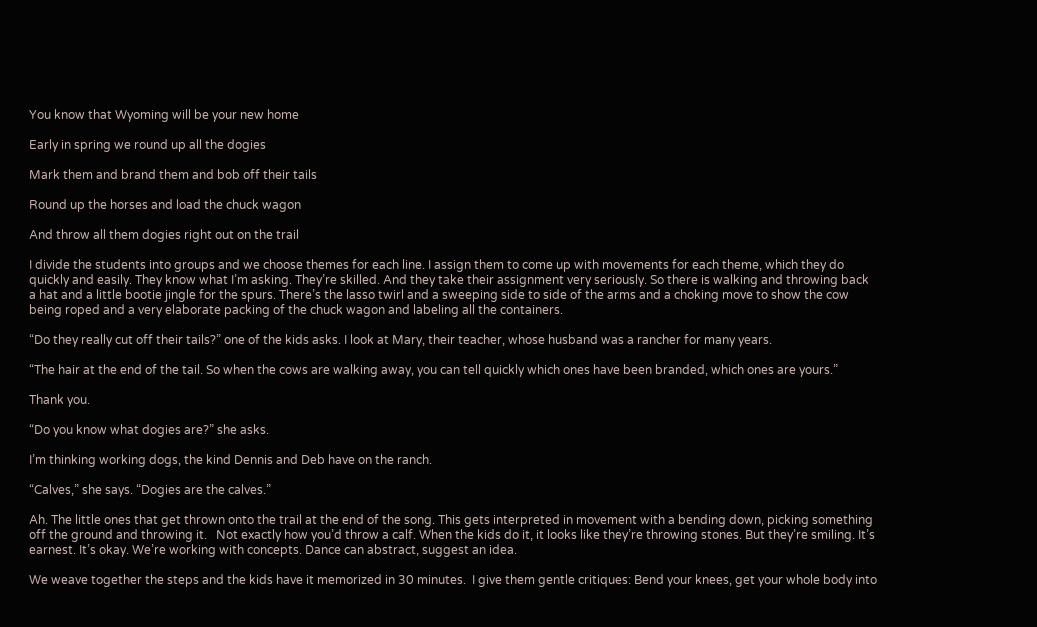You know that Wyoming will be your new home

Early in spring we round up all the dogies

Mark them and brand them and bob off their tails

Round up the horses and load the chuck wagon

And throw all them dogies right out on the trail

I divide the students into groups and we choose themes for each line. I assign them to come up with movements for each theme, which they do quickly and easily. They know what I’m asking. They’re skilled. And they take their assignment very seriously. So there is walking and throwing back a hat and a little bootie jingle for the spurs. There’s the lasso twirl and a sweeping side to side of the arms and a choking move to show the cow being roped and a very elaborate packing of the chuck wagon and labeling all the containers.

“Do they really cut off their tails?” one of the kids asks. I look at Mary, their teacher, whose husband was a rancher for many years.

“The hair at the end of the tail. So when the cows are walking away, you can tell quickly which ones have been branded, which ones are yours.”

Thank you.

“Do you know what dogies are?” she asks.

I’m thinking working dogs, the kind Dennis and Deb have on the ranch.

“Calves,” she says. “Dogies are the calves.”

Ah. The little ones that get thrown onto the trail at the end of the song. This gets interpreted in movement with a bending down, picking something off the ground and throwing it.   Not exactly how you’d throw a calf. When the kids do it, it looks like they’re throwing stones. But they’re smiling. It’s earnest. It’s okay. We’re working with concepts. Dance can abstract, suggest an idea.

We weave together the steps and the kids have it memorized in 30 minutes.  I give them gentle critiques: Bend your knees, get your whole body into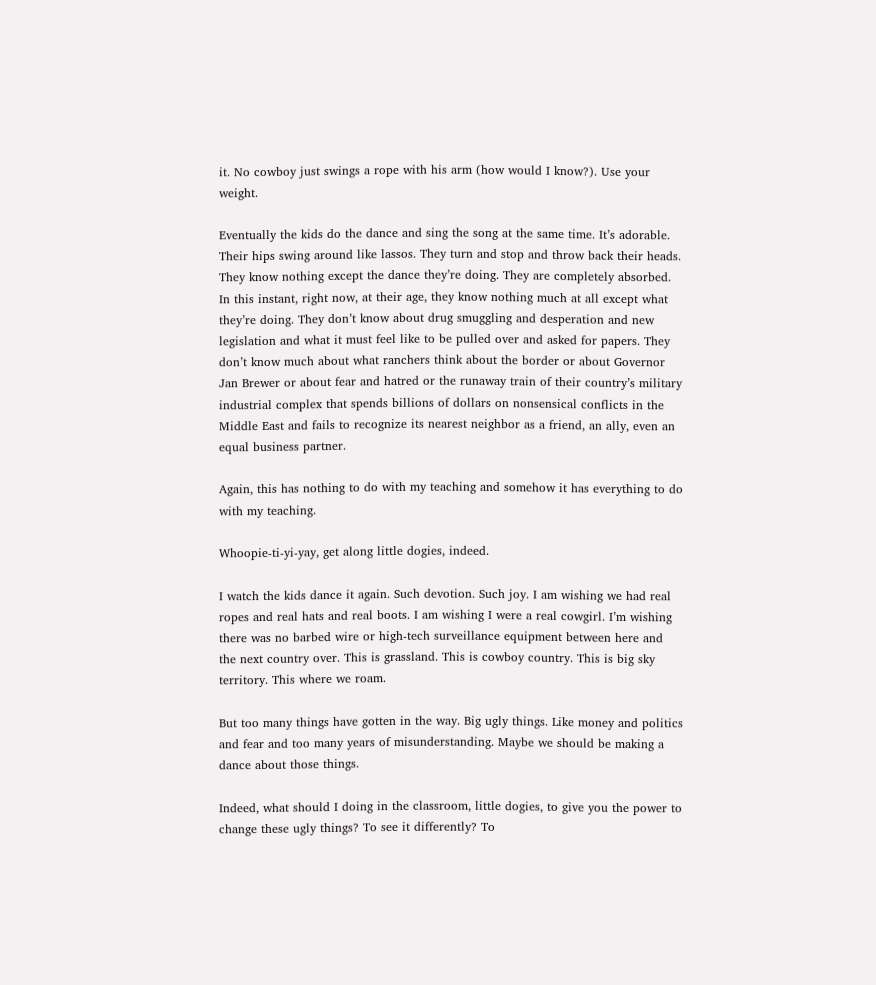it. No cowboy just swings a rope with his arm (how would I know?). Use your weight.

Eventually the kids do the dance and sing the song at the same time. It’s adorable. Their hips swing around like lassos. They turn and stop and throw back their heads. They know nothing except the dance they’re doing. They are completely absorbed. In this instant, right now, at their age, they know nothing much at all except what they’re doing. They don’t know about drug smuggling and desperation and new legislation and what it must feel like to be pulled over and asked for papers. They don’t know much about what ranchers think about the border or about Governor Jan Brewer or about fear and hatred or the runaway train of their country’s military industrial complex that spends billions of dollars on nonsensical conflicts in the Middle East and fails to recognize its nearest neighbor as a friend, an ally, even an equal business partner.

Again, this has nothing to do with my teaching and somehow it has everything to do with my teaching.

Whoopie-ti-yi-yay, get along little dogies, indeed.

I watch the kids dance it again. Such devotion. Such joy. I am wishing we had real ropes and real hats and real boots. I am wishing I were a real cowgirl. I’m wishing there was no barbed wire or high-tech surveillance equipment between here and the next country over. This is grassland. This is cowboy country. This is big sky territory. This where we roam.

But too many things have gotten in the way. Big ugly things. Like money and politics and fear and too many years of misunderstanding. Maybe we should be making a dance about those things.

Indeed, what should I doing in the classroom, little dogies, to give you the power to change these ugly things? To see it differently? To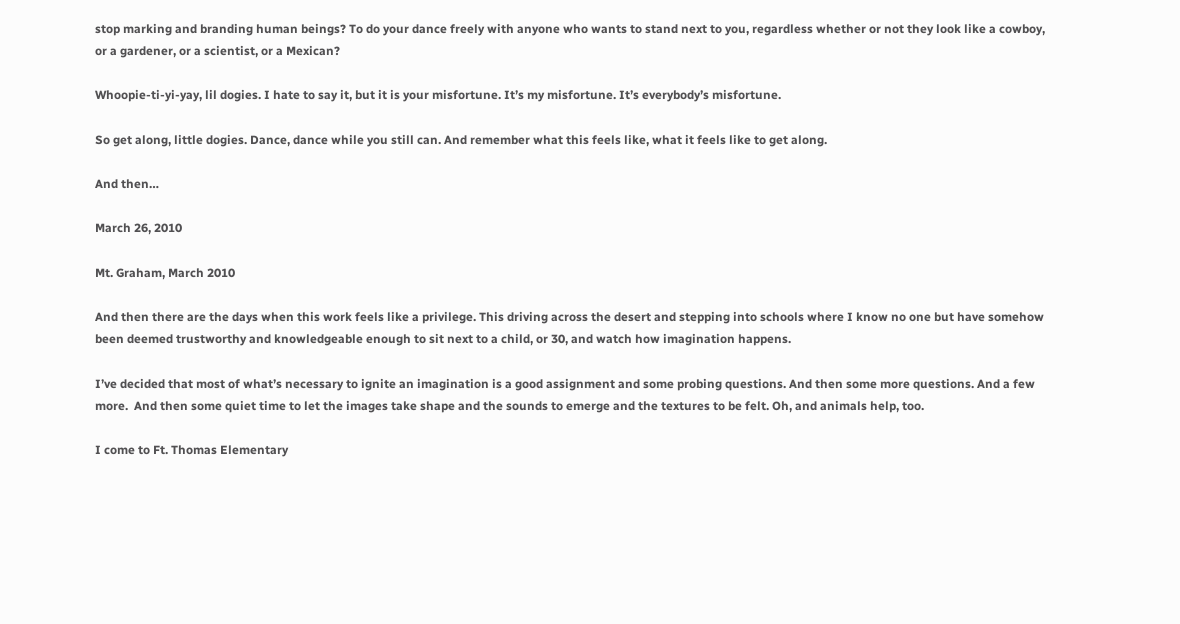stop marking and branding human beings? To do your dance freely with anyone who wants to stand next to you, regardless whether or not they look like a cowboy, or a gardener, or a scientist, or a Mexican?

Whoopie-ti-yi-yay, lil dogies. I hate to say it, but it is your misfortune. It’s my misfortune. It’s everybody’s misfortune.

So get along, little dogies. Dance, dance while you still can. And remember what this feels like, what it feels like to get along.

And then…

March 26, 2010

Mt. Graham, March 2010

And then there are the days when this work feels like a privilege. This driving across the desert and stepping into schools where I know no one but have somehow been deemed trustworthy and knowledgeable enough to sit next to a child, or 30, and watch how imagination happens.

I’ve decided that most of what’s necessary to ignite an imagination is a good assignment and some probing questions. And then some more questions. And a few more.  And then some quiet time to let the images take shape and the sounds to emerge and the textures to be felt. Oh, and animals help, too.

I come to Ft. Thomas Elementary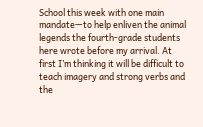School this week with one main mandate—to help enliven the animal legends the fourth-grade students here wrote before my arrival. At first I’m thinking it will be difficult to teach imagery and strong verbs and the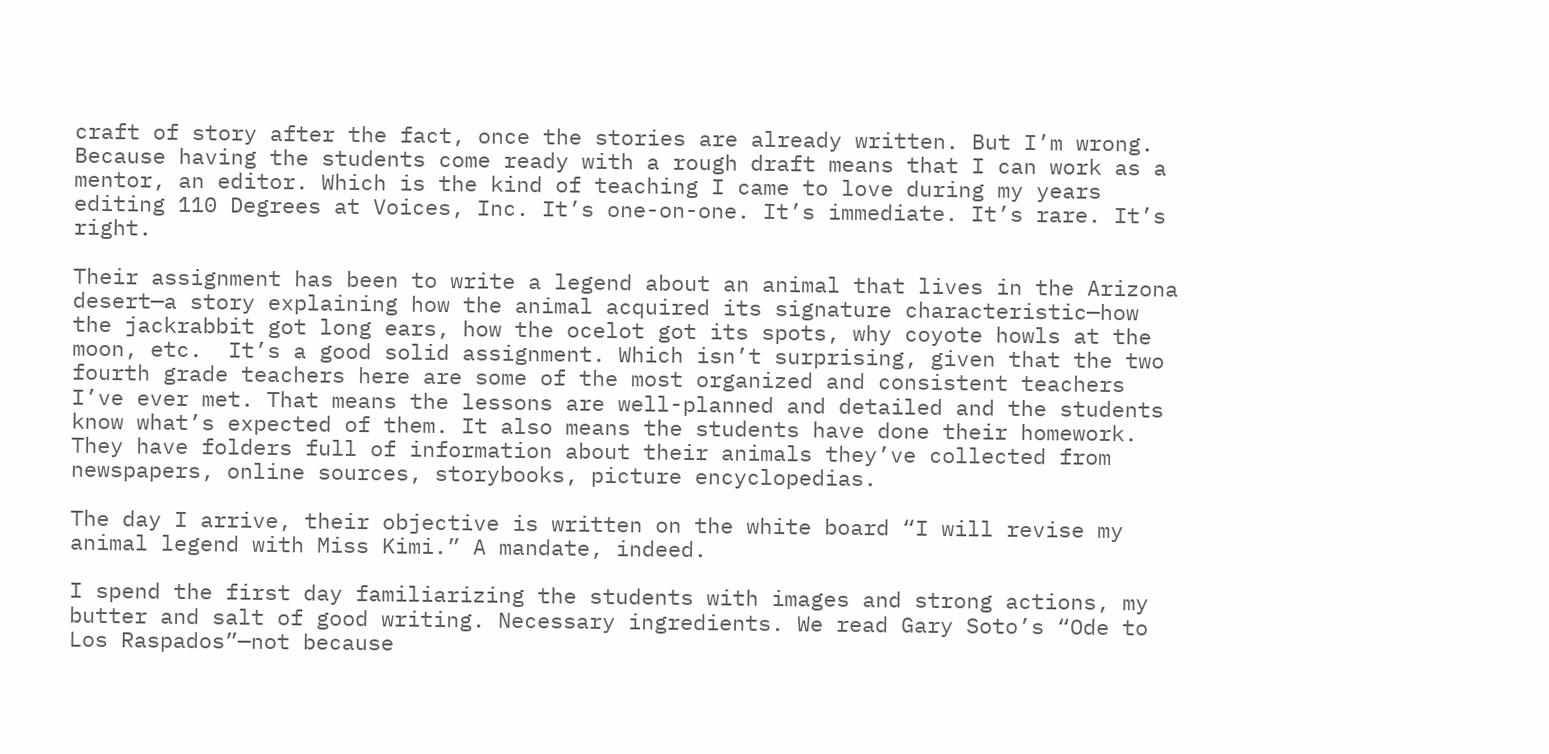craft of story after the fact, once the stories are already written. But I’m wrong. Because having the students come ready with a rough draft means that I can work as a mentor, an editor. Which is the kind of teaching I came to love during my years editing 110 Degrees at Voices, Inc. It’s one-on-one. It’s immediate. It’s rare. It’s right.

Their assignment has been to write a legend about an animal that lives in the Arizona desert—a story explaining how the animal acquired its signature characteristic—how the jackrabbit got long ears, how the ocelot got its spots, why coyote howls at the moon, etc.  It’s a good solid assignment. Which isn’t surprising, given that the two fourth grade teachers here are some of the most organized and consistent teachers I’ve ever met. That means the lessons are well-planned and detailed and the students know what’s expected of them. It also means the students have done their homework. They have folders full of information about their animals they’ve collected from newspapers, online sources, storybooks, picture encyclopedias.

The day I arrive, their objective is written on the white board “I will revise my animal legend with Miss Kimi.” A mandate, indeed.

I spend the first day familiarizing the students with images and strong actions, my butter and salt of good writing. Necessary ingredients. We read Gary Soto’s “Ode to Los Raspados”—not because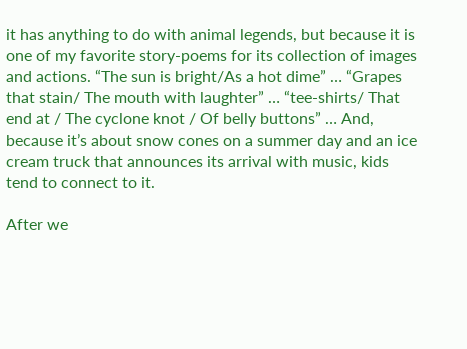it has anything to do with animal legends, but because it is one of my favorite story-poems for its collection of images and actions. “The sun is bright/As a hot dime” … “Grapes that stain/ The mouth with laughter” … “tee-shirts/ That end at / The cyclone knot / Of belly buttons” … And, because it’s about snow cones on a summer day and an ice cream truck that announces its arrival with music, kids tend to connect to it.

After we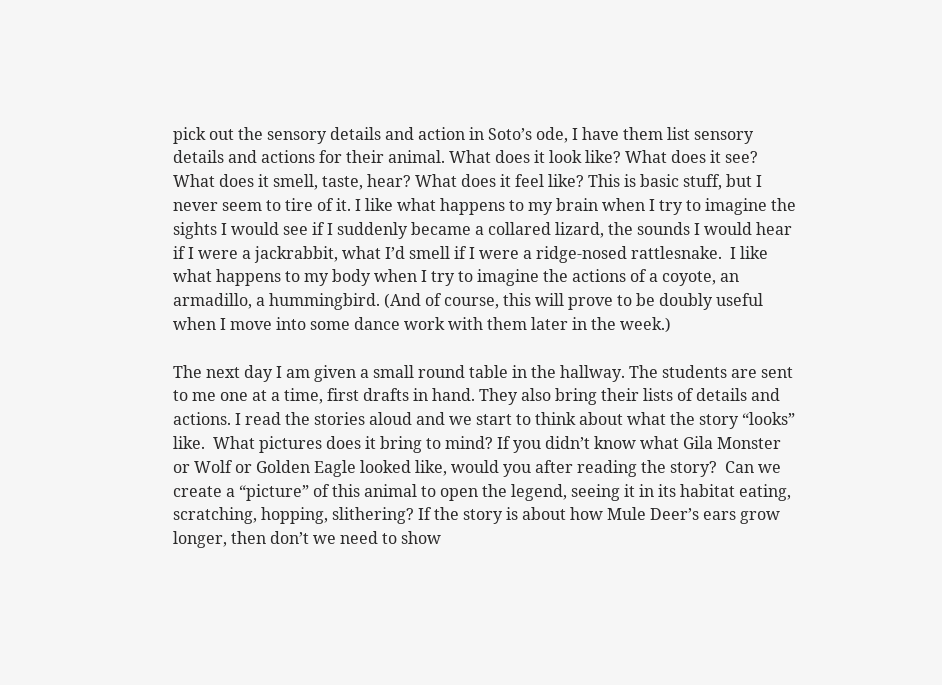pick out the sensory details and action in Soto’s ode, I have them list sensory details and actions for their animal. What does it look like? What does it see? What does it smell, taste, hear? What does it feel like? This is basic stuff, but I never seem to tire of it. I like what happens to my brain when I try to imagine the sights I would see if I suddenly became a collared lizard, the sounds I would hear if I were a jackrabbit, what I’d smell if I were a ridge-nosed rattlesnake.  I like what happens to my body when I try to imagine the actions of a coyote, an armadillo, a hummingbird. (And of course, this will prove to be doubly useful when I move into some dance work with them later in the week.)

The next day I am given a small round table in the hallway. The students are sent to me one at a time, first drafts in hand. They also bring their lists of details and actions. I read the stories aloud and we start to think about what the story “looks” like.  What pictures does it bring to mind? If you didn’t know what Gila Monster or Wolf or Golden Eagle looked like, would you after reading the story?  Can we create a “picture” of this animal to open the legend, seeing it in its habitat eating, scratching, hopping, slithering? If the story is about how Mule Deer’s ears grow longer, then don’t we need to show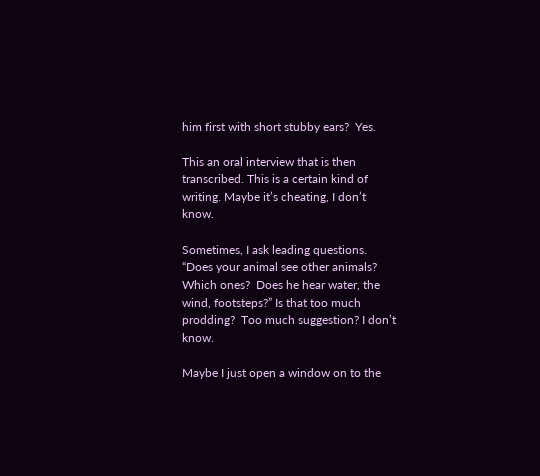him first with short stubby ears?  Yes.

This an oral interview that is then transcribed. This is a certain kind of writing. Maybe it’s cheating, I don’t know.

Sometimes, I ask leading questions. “Does your animal see other animals? Which ones?  Does he hear water, the wind, footsteps?” Is that too much prodding?  Too much suggestion? I don’t know.

Maybe I just open a window on to the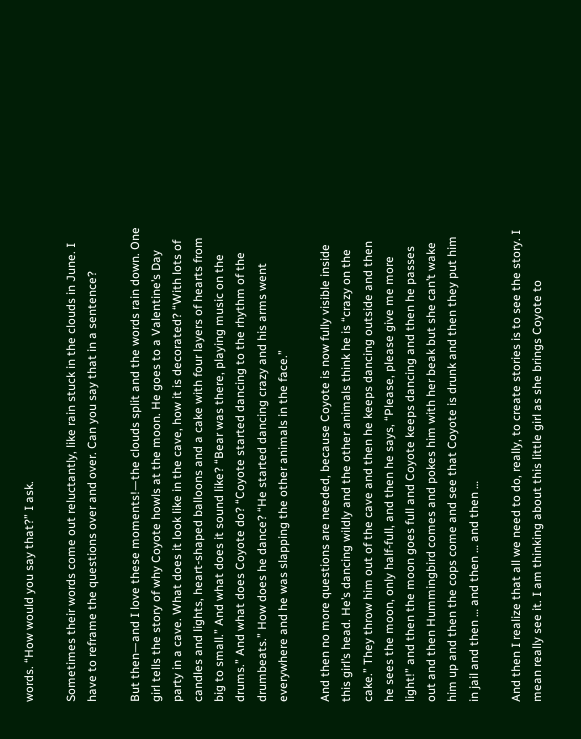words. “How would you say that?” I ask.

Sometimes their words come out reluctantly, like rain stuck in the clouds in June. I have to reframe the questions over and over. Can you say that in a sentence?

But then—and I love these moments!—the clouds split and the words rain down. One girl tells the story of why Coyote howls at the moon. He goes to a Valentine’s Day party in a cave. What does it look like in the cave, how it is decorated? “With lots of candles and lights, heart-shaped balloons and a cake with four layers of hearts from big to small.” And what does it sound like? “Bear was there, playing music on the drums.” And what does Coyote do? “Coyote started dancing to the rhythm of the drumbeats.” How does he dance? “He started dancing crazy and his arms went everywhere and he was slapping the other animals in the face.”

And then no more questions are needed, because Coyote is now fully visible inside this girl’s head. He’s dancing wildly and the other animals think he is “crazy on the cake.” They throw him out of the cave and then he keeps dancing outside and then he sees the moon, only half-full, and then he says, “Please, please give me more light!” and then the moon goes full and Coyote keeps dancing and then he passes out and then Hummingbird comes and pokes him with her beak but she can’t wake him up and then the cops come and see that Coyote is drunk and then they put him in jail and then … and then … and then …

And then I realize that all we need to do, really, to create stories is to see the story. I mean really see it. I am thinking about this little girl as she brings Coyote to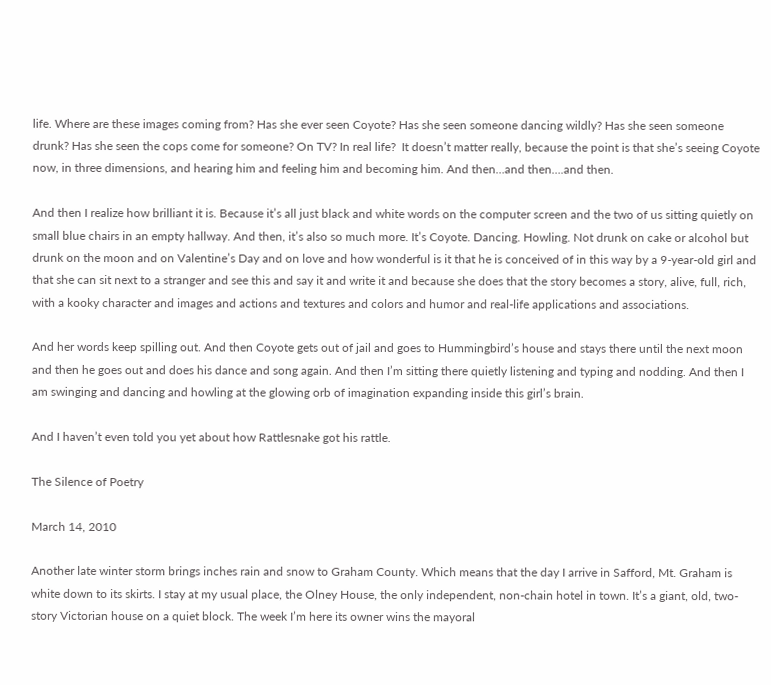life. Where are these images coming from? Has she ever seen Coyote? Has she seen someone dancing wildly? Has she seen someone drunk? Has she seen the cops come for someone? On TV? In real life?  It doesn’t matter really, because the point is that she’s seeing Coyote now, in three dimensions, and hearing him and feeling him and becoming him. And then…and then….and then.

And then I realize how brilliant it is. Because it’s all just black and white words on the computer screen and the two of us sitting quietly on small blue chairs in an empty hallway. And then, it’s also so much more. It’s Coyote. Dancing. Howling. Not drunk on cake or alcohol but drunk on the moon and on Valentine’s Day and on love and how wonderful is it that he is conceived of in this way by a 9-year-old girl and that she can sit next to a stranger and see this and say it and write it and because she does that the story becomes a story, alive, full, rich, with a kooky character and images and actions and textures and colors and humor and real-life applications and associations.

And her words keep spilling out. And then Coyote gets out of jail and goes to Hummingbird’s house and stays there until the next moon and then he goes out and does his dance and song again. And then I’m sitting there quietly listening and typing and nodding. And then I am swinging and dancing and howling at the glowing orb of imagination expanding inside this girl’s brain.

And I haven’t even told you yet about how Rattlesnake got his rattle.

The Silence of Poetry

March 14, 2010

Another late winter storm brings inches rain and snow to Graham County. Which means that the day I arrive in Safford, Mt. Graham is white down to its skirts. I stay at my usual place, the Olney House, the only independent, non-chain hotel in town. It’s a giant, old, two-story Victorian house on a quiet block. The week I’m here its owner wins the mayoral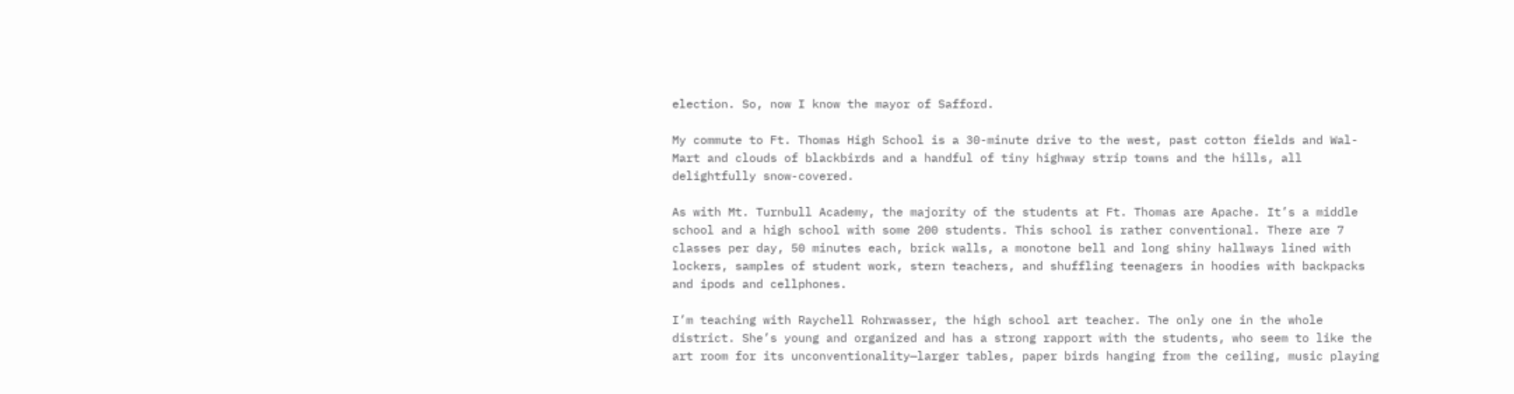election. So, now I know the mayor of Safford.

My commute to Ft. Thomas High School is a 30-minute drive to the west, past cotton fields and Wal-Mart and clouds of blackbirds and a handful of tiny highway strip towns and the hills, all delightfully snow-covered.

As with Mt. Turnbull Academy, the majority of the students at Ft. Thomas are Apache. It’s a middle school and a high school with some 200 students. This school is rather conventional. There are 7 classes per day, 50 minutes each, brick walls, a monotone bell and long shiny hallways lined with lockers, samples of student work, stern teachers, and shuffling teenagers in hoodies with backpacks and ipods and cellphones.

I’m teaching with Raychell Rohrwasser, the high school art teacher. The only one in the whole district. She’s young and organized and has a strong rapport with the students, who seem to like the art room for its unconventionality—larger tables, paper birds hanging from the ceiling, music playing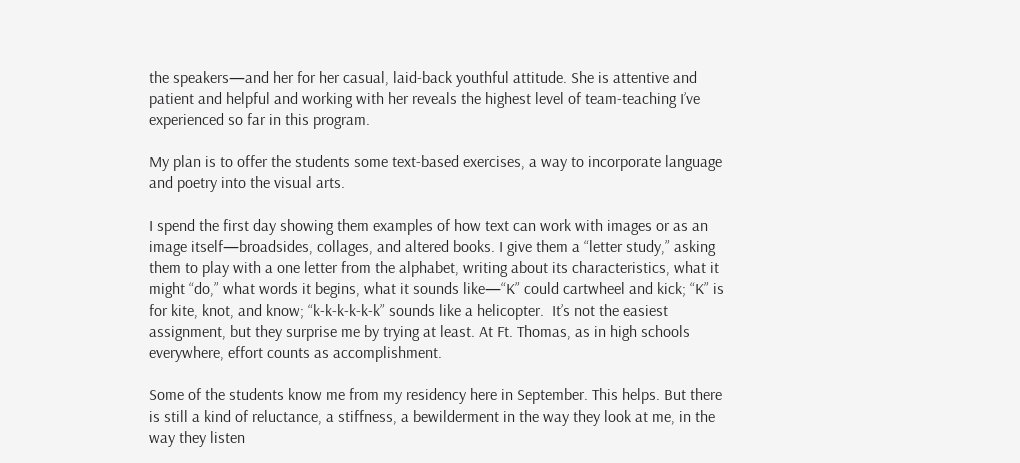the speakers—and her for her casual, laid-back youthful attitude. She is attentive and patient and helpful and working with her reveals the highest level of team-teaching I’ve experienced so far in this program.

My plan is to offer the students some text-based exercises, a way to incorporate language and poetry into the visual arts.

I spend the first day showing them examples of how text can work with images or as an image itself—broadsides, collages, and altered books. I give them a “letter study,” asking them to play with a one letter from the alphabet, writing about its characteristics, what it might “do,” what words it begins, what it sounds like—“K” could cartwheel and kick; “K” is for kite, knot, and know; “k-k-k-k-k-k” sounds like a helicopter.  It’s not the easiest assignment, but they surprise me by trying at least. At Ft. Thomas, as in high schools everywhere, effort counts as accomplishment.

Some of the students know me from my residency here in September. This helps. But there is still a kind of reluctance, a stiffness, a bewilderment in the way they look at me, in the way they listen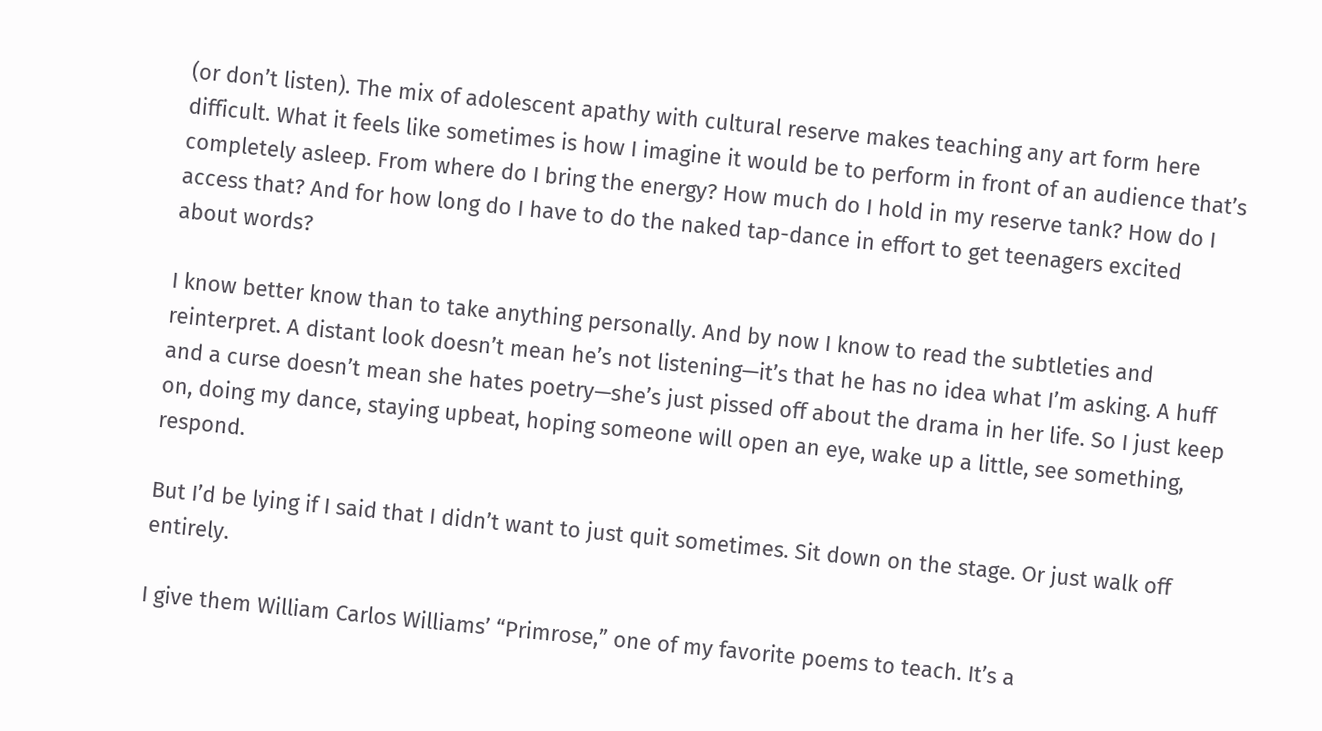(or don’t listen). The mix of adolescent apathy with cultural reserve makes teaching any art form here difficult. What it feels like sometimes is how I imagine it would be to perform in front of an audience that’s completely asleep. From where do I bring the energy? How much do I hold in my reserve tank? How do I access that? And for how long do I have to do the naked tap-dance in effort to get teenagers excited about words?

I know better know than to take anything personally. And by now I know to read the subtleties and reinterpret. A distant look doesn’t mean he’s not listening—it’s that he has no idea what I’m asking. A huff and a curse doesn’t mean she hates poetry—she’s just pissed off about the drama in her life. So I just keep on, doing my dance, staying upbeat, hoping someone will open an eye, wake up a little, see something, respond.

But I’d be lying if I said that I didn’t want to just quit sometimes. Sit down on the stage. Or just walk off entirely.

I give them William Carlos Williams’ “Primrose,” one of my favorite poems to teach. It’s a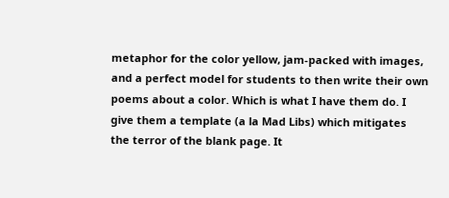metaphor for the color yellow, jam-packed with images, and a perfect model for students to then write their own poems about a color. Which is what I have them do. I give them a template (a la Mad Libs) which mitigates the terror of the blank page. It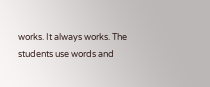works. It always works. The students use words and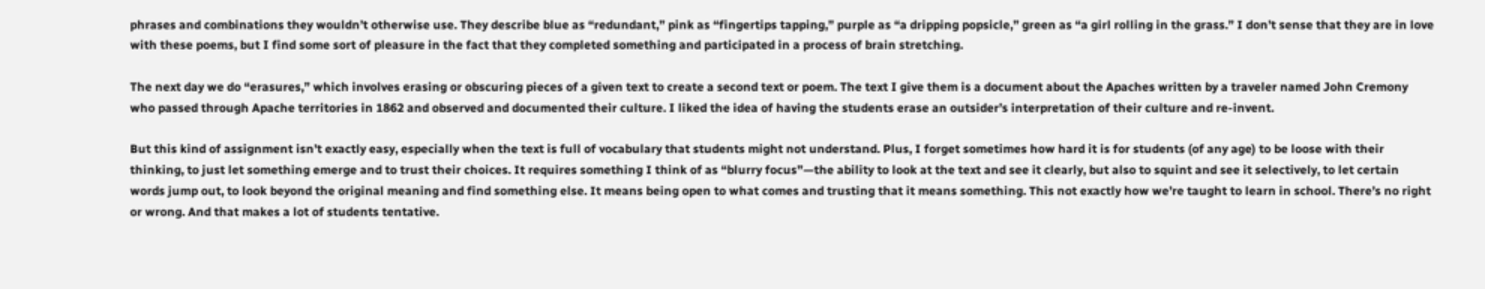phrases and combinations they wouldn’t otherwise use. They describe blue as “redundant,” pink as “fingertips tapping,” purple as “a dripping popsicle,” green as “a girl rolling in the grass.” I don’t sense that they are in love with these poems, but I find some sort of pleasure in the fact that they completed something and participated in a process of brain stretching.

The next day we do “erasures,” which involves erasing or obscuring pieces of a given text to create a second text or poem. The text I give them is a document about the Apaches written by a traveler named John Cremony who passed through Apache territories in 1862 and observed and documented their culture. I liked the idea of having the students erase an outsider’s interpretation of their culture and re-invent.

But this kind of assignment isn’t exactly easy, especially when the text is full of vocabulary that students might not understand. Plus, I forget sometimes how hard it is for students (of any age) to be loose with their thinking, to just let something emerge and to trust their choices. It requires something I think of as “blurry focus”—the ability to look at the text and see it clearly, but also to squint and see it selectively, to let certain words jump out, to look beyond the original meaning and find something else. It means being open to what comes and trusting that it means something. This not exactly how we’re taught to learn in school. There’s no right or wrong. And that makes a lot of students tentative.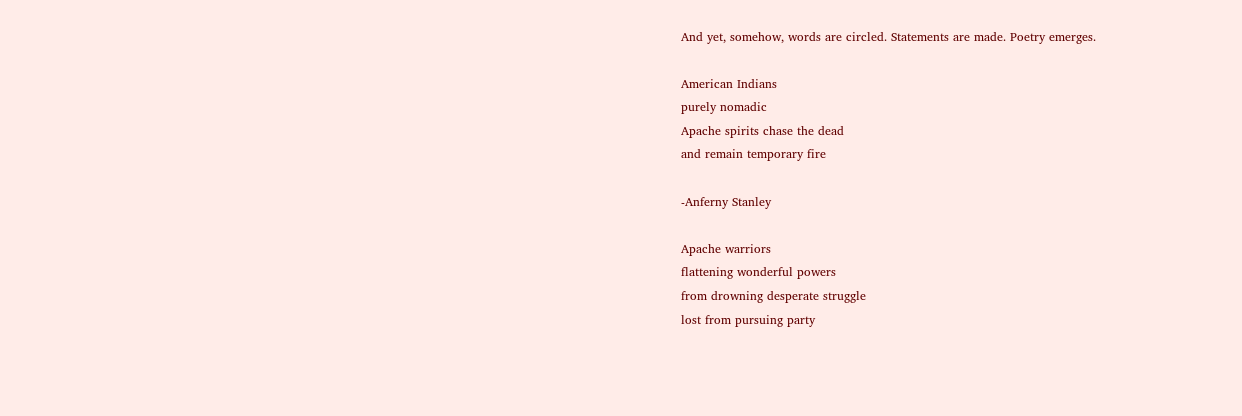And yet, somehow, words are circled. Statements are made. Poetry emerges.

American Indians
purely nomadic
Apache spirits chase the dead
and remain temporary fire

-Anferny Stanley

Apache warriors
flattening wonderful powers
from drowning desperate struggle
lost from pursuing party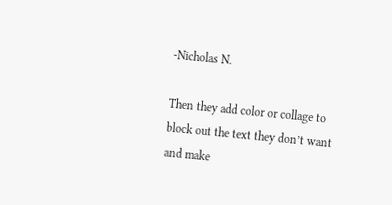-Nicholas N.

Then they add color or collage to block out the text they don’t want and make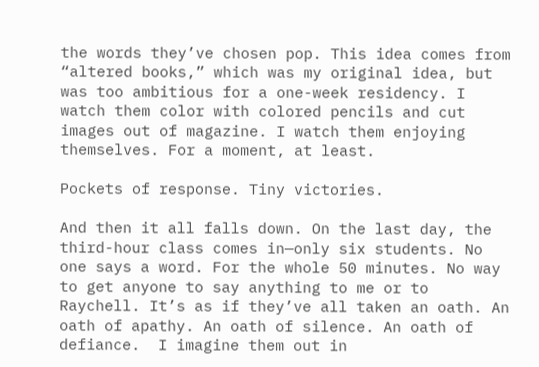the words they’ve chosen pop. This idea comes from “altered books,” which was my original idea, but was too ambitious for a one-week residency. I watch them color with colored pencils and cut images out of magazine. I watch them enjoying themselves. For a moment, at least.

Pockets of response. Tiny victories.

And then it all falls down. On the last day, the third-hour class comes in—only six students. No one says a word. For the whole 50 minutes. No way to get anyone to say anything to me or to Raychell. It’s as if they’ve all taken an oath. An oath of apathy. An oath of silence. An oath of defiance.  I imagine them out in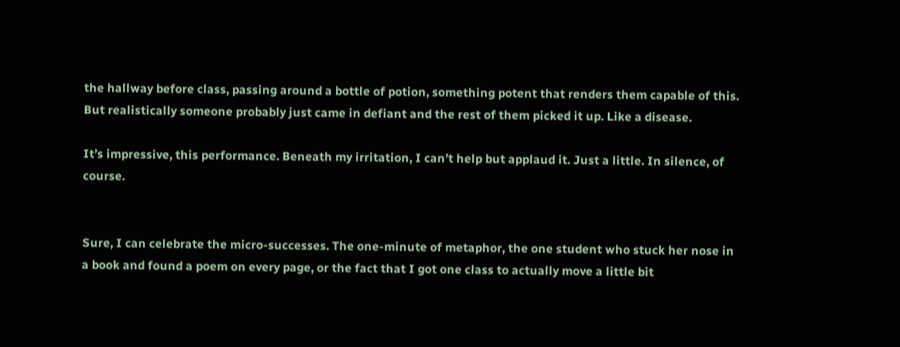the hallway before class, passing around a bottle of potion, something potent that renders them capable of this. But realistically someone probably just came in defiant and the rest of them picked it up. Like a disease.

It’s impressive, this performance. Beneath my irritation, I can’t help but applaud it. Just a little. In silence, of course.


Sure, I can celebrate the micro-successes. The one-minute of metaphor, the one student who stuck her nose in a book and found a poem on every page, or the fact that I got one class to actually move a little bit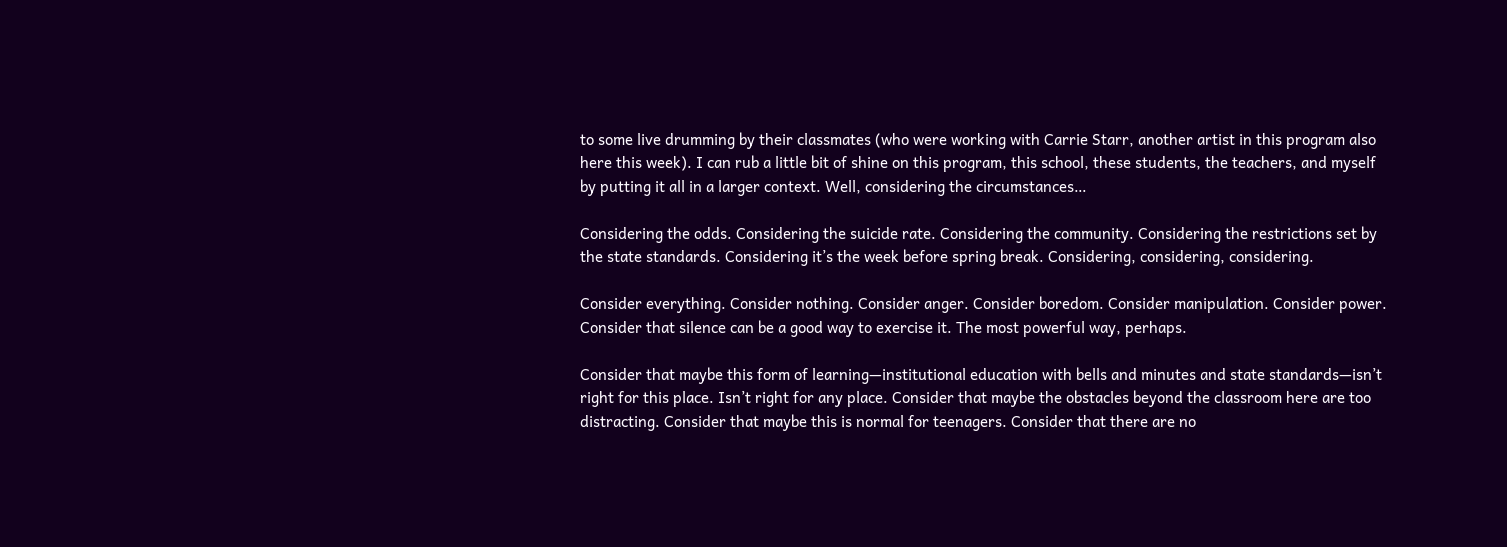to some live drumming by their classmates (who were working with Carrie Starr, another artist in this program also here this week). I can rub a little bit of shine on this program, this school, these students, the teachers, and myself by putting it all in a larger context. Well, considering the circumstances…

Considering the odds. Considering the suicide rate. Considering the community. Considering the restrictions set by the state standards. Considering it’s the week before spring break. Considering, considering, considering.

Consider everything. Consider nothing. Consider anger. Consider boredom. Consider manipulation. Consider power. Consider that silence can be a good way to exercise it. The most powerful way, perhaps.

Consider that maybe this form of learning—institutional education with bells and minutes and state standards—isn’t right for this place. Isn’t right for any place. Consider that maybe the obstacles beyond the classroom here are too distracting. Consider that maybe this is normal for teenagers. Consider that there are no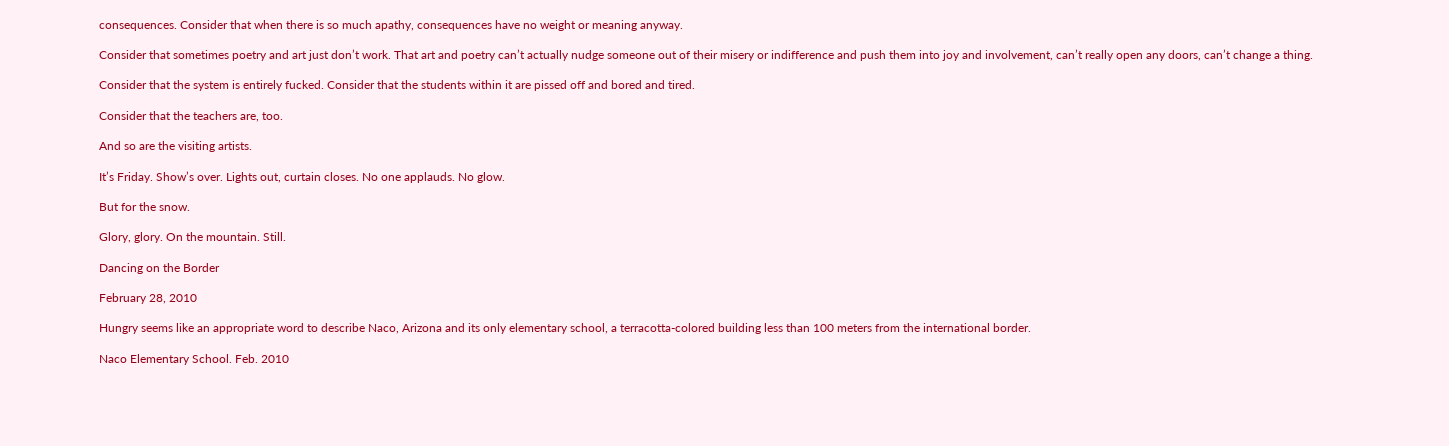consequences. Consider that when there is so much apathy, consequences have no weight or meaning anyway.

Consider that sometimes poetry and art just don’t work. That art and poetry can’t actually nudge someone out of their misery or indifference and push them into joy and involvement, can’t really open any doors, can’t change a thing.

Consider that the system is entirely fucked. Consider that the students within it are pissed off and bored and tired.

Consider that the teachers are, too.

And so are the visiting artists.

It’s Friday. Show’s over. Lights out, curtain closes. No one applauds. No glow.

But for the snow.

Glory, glory. On the mountain. Still.

Dancing on the Border

February 28, 2010

Hungry seems like an appropriate word to describe Naco, Arizona and its only elementary school, a terracotta-colored building less than 100 meters from the international border.

Naco Elementary School. Feb. 2010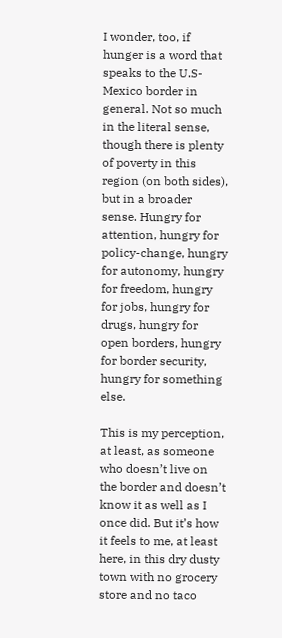I wonder, too, if hunger is a word that speaks to the U.S-Mexico border in general. Not so much in the literal sense, though there is plenty of poverty in this region (on both sides), but in a broader sense. Hungry for attention, hungry for policy-change, hungry for autonomy, hungry for freedom, hungry for jobs, hungry for drugs, hungry for open borders, hungry for border security, hungry for something else.

This is my perception, at least, as someone who doesn’t live on the border and doesn’t know it as well as I once did. But it’s how it feels to me, at least here, in this dry dusty town with no grocery store and no taco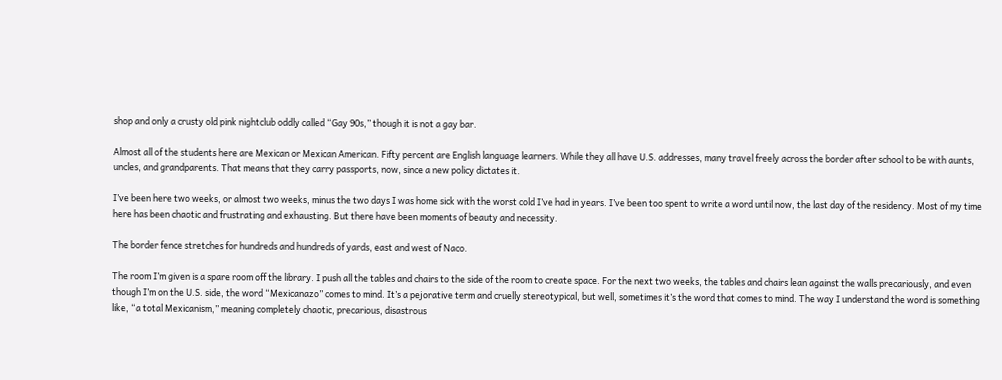shop and only a crusty old pink nightclub oddly called “Gay 90s,” though it is not a gay bar.

Almost all of the students here are Mexican or Mexican American. Fifty percent are English language learners. While they all have U.S. addresses, many travel freely across the border after school to be with aunts, uncles, and grandparents. That means that they carry passports, now, since a new policy dictates it.

I’ve been here two weeks, or almost two weeks, minus the two days I was home sick with the worst cold I’ve had in years. I’ve been too spent to write a word until now, the last day of the residency. Most of my time here has been chaotic and frustrating and exhausting. But there have been moments of beauty and necessity.

The border fence stretches for hundreds and hundreds of yards, east and west of Naco.

The room I’m given is a spare room off the library. I push all the tables and chairs to the side of the room to create space. For the next two weeks, the tables and chairs lean against the walls precariously, and even though I’m on the U.S. side, the word “Mexicanazo” comes to mind. It’s a pejorative term and cruelly stereotypical, but well, sometimes it’s the word that comes to mind. The way I understand the word is something like, “a total Mexicanism,” meaning completely chaotic, precarious, disastrous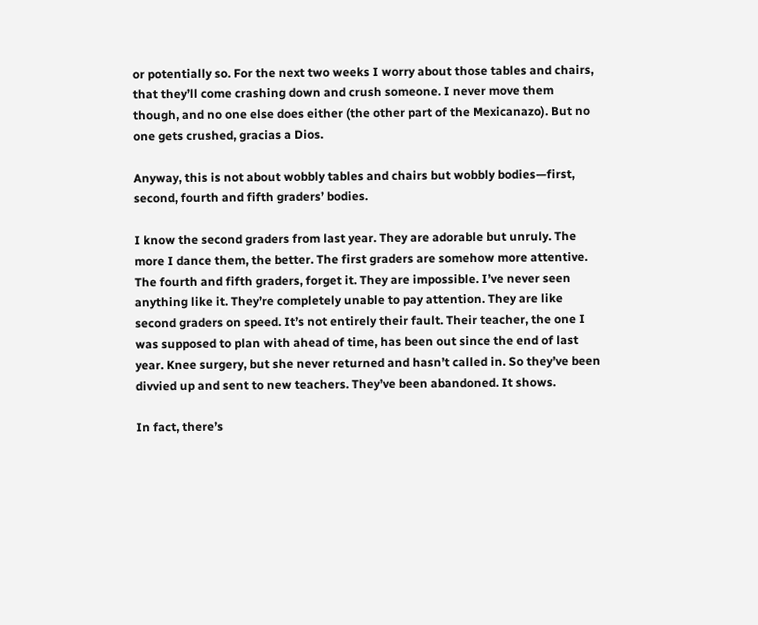or potentially so. For the next two weeks I worry about those tables and chairs, that they’ll come crashing down and crush someone. I never move them though, and no one else does either (the other part of the Mexicanazo). But no one gets crushed, gracias a Dios.

Anyway, this is not about wobbly tables and chairs but wobbly bodies—first, second, fourth and fifth graders’ bodies.

I know the second graders from last year. They are adorable but unruly. The more I dance them, the better. The first graders are somehow more attentive. The fourth and fifth graders, forget it. They are impossible. I’ve never seen anything like it. They’re completely unable to pay attention. They are like second graders on speed. It’s not entirely their fault. Their teacher, the one I was supposed to plan with ahead of time, has been out since the end of last year. Knee surgery, but she never returned and hasn’t called in. So they’ve been divvied up and sent to new teachers. They’ve been abandoned. It shows.

In fact, there’s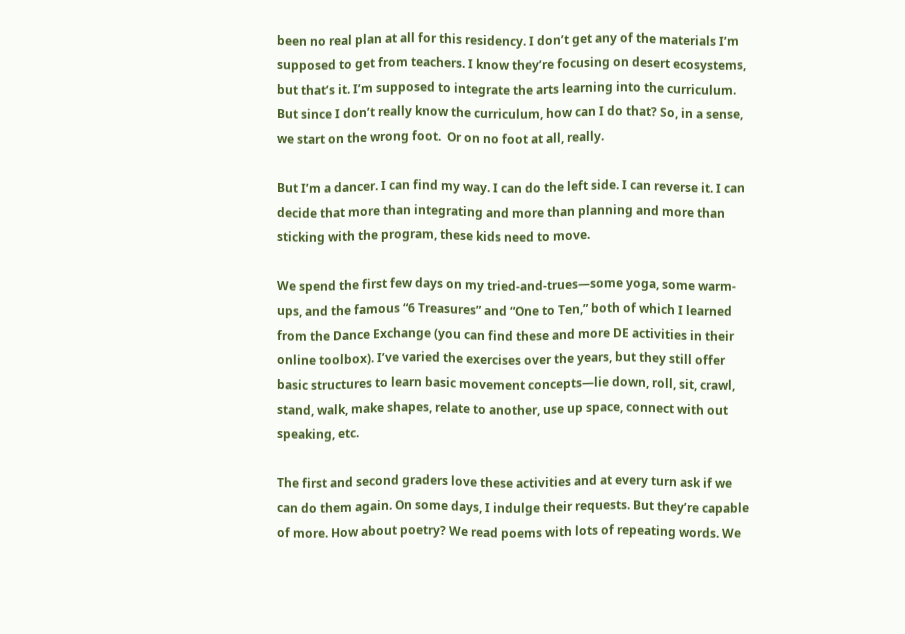been no real plan at all for this residency. I don’t get any of the materials I’m supposed to get from teachers. I know they’re focusing on desert ecosystems, but that’s it. I’m supposed to integrate the arts learning into the curriculum. But since I don’t really know the curriculum, how can I do that? So, in a sense, we start on the wrong foot.  Or on no foot at all, really.

But I’m a dancer. I can find my way. I can do the left side. I can reverse it. I can decide that more than integrating and more than planning and more than sticking with the program, these kids need to move.

We spend the first few days on my tried-and-trues—some yoga, some warm-ups, and the famous “6 Treasures” and “One to Ten,” both of which I learned from the Dance Exchange (you can find these and more DE activities in their online toolbox). I’ve varied the exercises over the years, but they still offer basic structures to learn basic movement concepts—lie down, roll, sit, crawl, stand, walk, make shapes, relate to another, use up space, connect with out speaking, etc.

The first and second graders love these activities and at every turn ask if we can do them again. On some days, I indulge their requests. But they’re capable of more. How about poetry? We read poems with lots of repeating words. We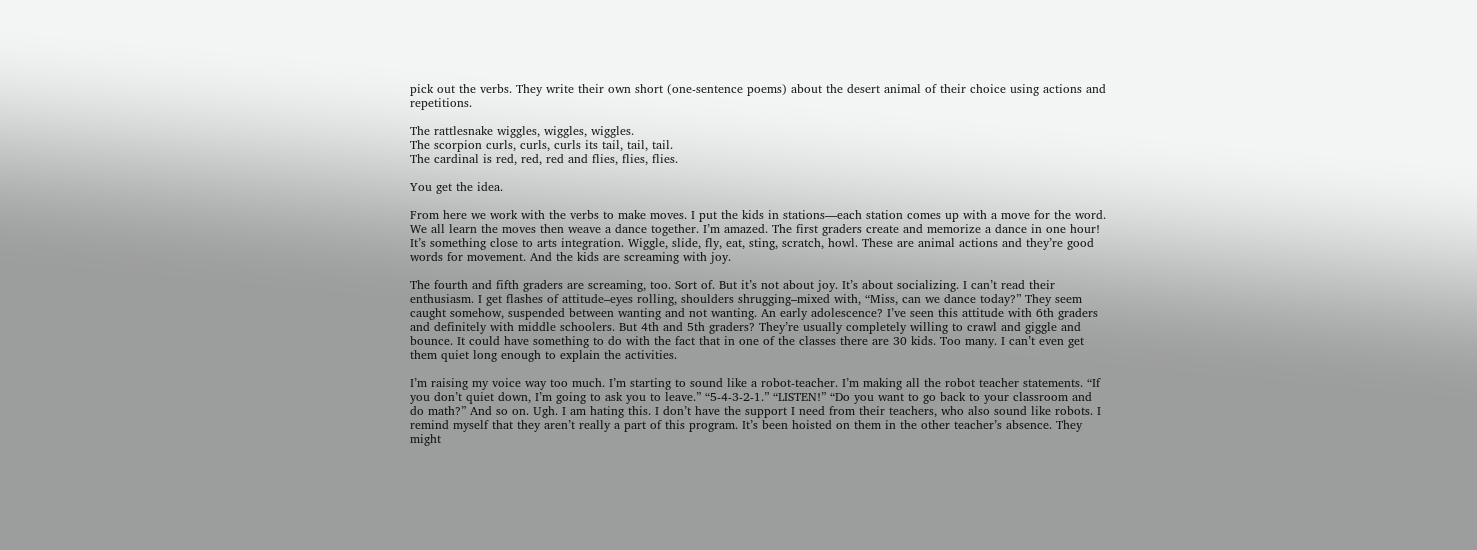pick out the verbs. They write their own short (one-sentence poems) about the desert animal of their choice using actions and repetitions.

The rattlesnake wiggles, wiggles, wiggles.
The scorpion curls, curls, curls its tail, tail, tail.
The cardinal is red, red, red and flies, flies, flies.

You get the idea.

From here we work with the verbs to make moves. I put the kids in stations—each station comes up with a move for the word. We all learn the moves then weave a dance together. I’m amazed. The first graders create and memorize a dance in one hour! It’s something close to arts integration. Wiggle, slide, fly, eat, sting, scratch, howl. These are animal actions and they’re good words for movement. And the kids are screaming with joy.

The fourth and fifth graders are screaming, too. Sort of. But it’s not about joy. It’s about socializing. I can’t read their enthusiasm. I get flashes of attitude–eyes rolling, shoulders shrugging–mixed with, “Miss, can we dance today?” They seem caught somehow, suspended between wanting and not wanting. An early adolescence? I’ve seen this attitude with 6th graders and definitely with middle schoolers. But 4th and 5th graders? They’re usually completely willing to crawl and giggle and bounce. It could have something to do with the fact that in one of the classes there are 30 kids. Too many. I can’t even get them quiet long enough to explain the activities.

I’m raising my voice way too much. I’m starting to sound like a robot-teacher. I’m making all the robot teacher statements. “If you don’t quiet down, I’m going to ask you to leave.” “5-4-3-2-1.” “LISTEN!” “Do you want to go back to your classroom and do math?” And so on. Ugh. I am hating this. I don’t have the support I need from their teachers, who also sound like robots. I remind myself that they aren’t really a part of this program. It’s been hoisted on them in the other teacher’s absence. They might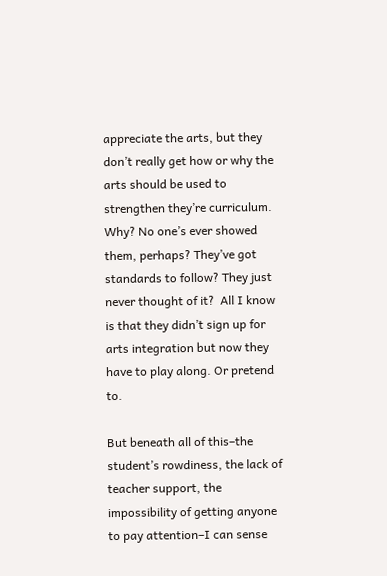appreciate the arts, but they don’t really get how or why the arts should be used to strengthen they’re curriculum. Why? No one’s ever showed them, perhaps? They’ve got standards to follow? They just never thought of it?  All I know is that they didn’t sign up for arts integration but now they have to play along. Or pretend to.

But beneath all of this–the student’s rowdiness, the lack of teacher support, the impossibility of getting anyone to pay attention–I can sense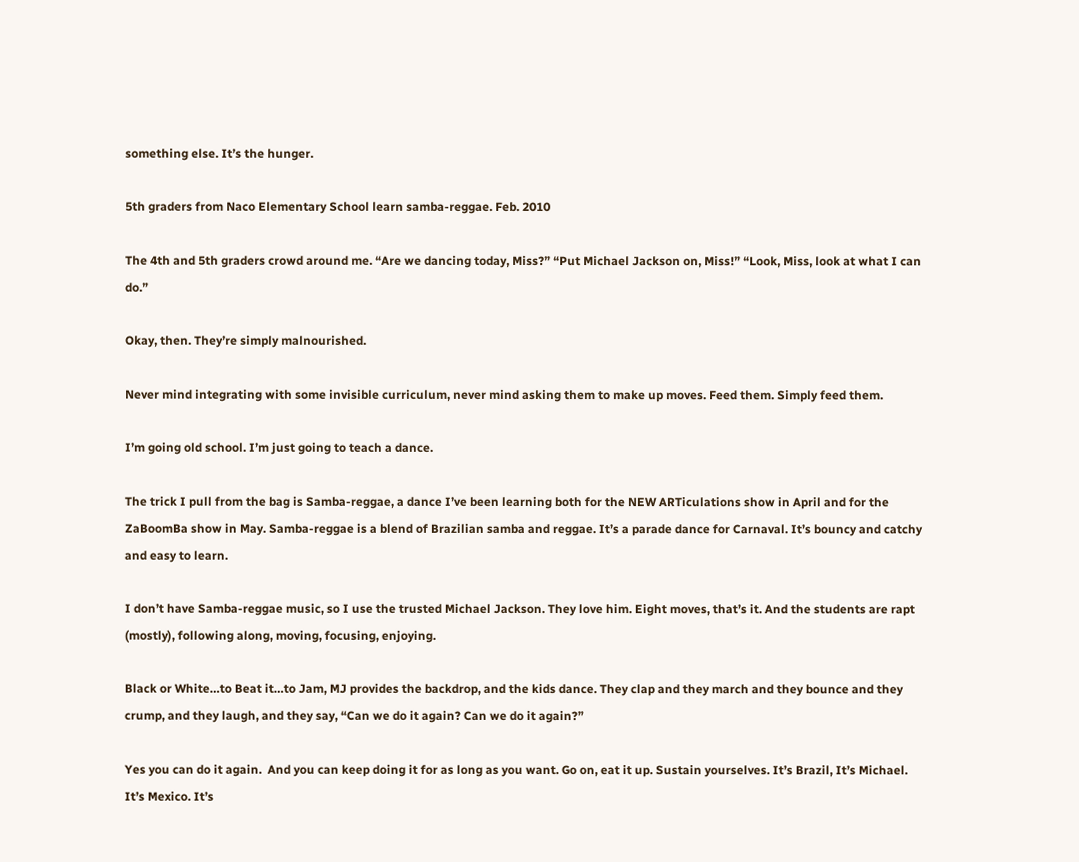something else. It’s the hunger.

5th graders from Naco Elementary School learn samba-reggae. Feb. 2010

The 4th and 5th graders crowd around me. “Are we dancing today, Miss?” “Put Michael Jackson on, Miss!” “Look, Miss, look at what I can do.”

Okay, then. They’re simply malnourished.

Never mind integrating with some invisible curriculum, never mind asking them to make up moves. Feed them. Simply feed them.

I’m going old school. I’m just going to teach a dance.

The trick I pull from the bag is Samba-reggae, a dance I’ve been learning both for the NEW ARTiculations show in April and for the ZaBoomBa show in May. Samba-reggae is a blend of Brazilian samba and reggae. It’s a parade dance for Carnaval. It’s bouncy and catchy and easy to learn.

I don’t have Samba-reggae music, so I use the trusted Michael Jackson. They love him. Eight moves, that’s it. And the students are rapt (mostly), following along, moving, focusing, enjoying.

Black or White…to Beat it…to Jam, MJ provides the backdrop, and the kids dance. They clap and they march and they bounce and they crump, and they laugh, and they say, “Can we do it again? Can we do it again?”

Yes you can do it again.  And you can keep doing it for as long as you want. Go on, eat it up. Sustain yourselves. It’s Brazil, It’s Michael. It’s Mexico. It’s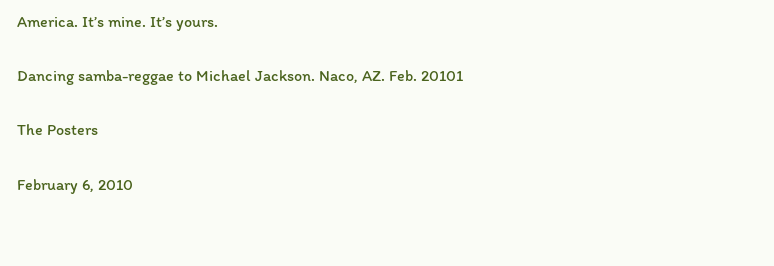America. It’s mine. It’s yours.

Dancing samba-reggae to Michael Jackson. Naco, AZ. Feb. 20101

The Posters

February 6, 2010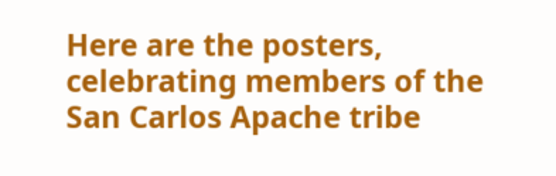Here are the posters, celebrating members of the San Carlos Apache tribe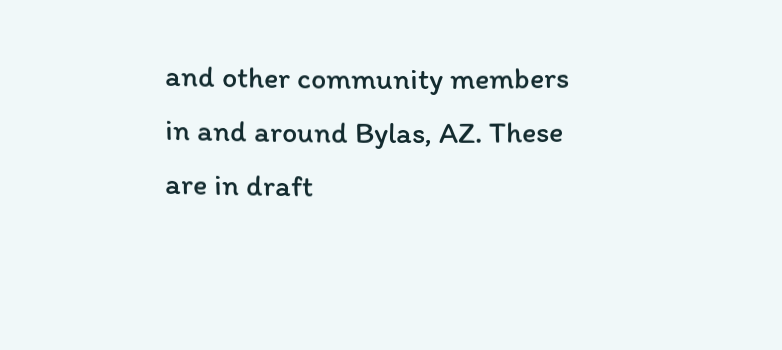and other community members in and around Bylas, AZ. These are in draft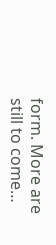form. More are still to come…